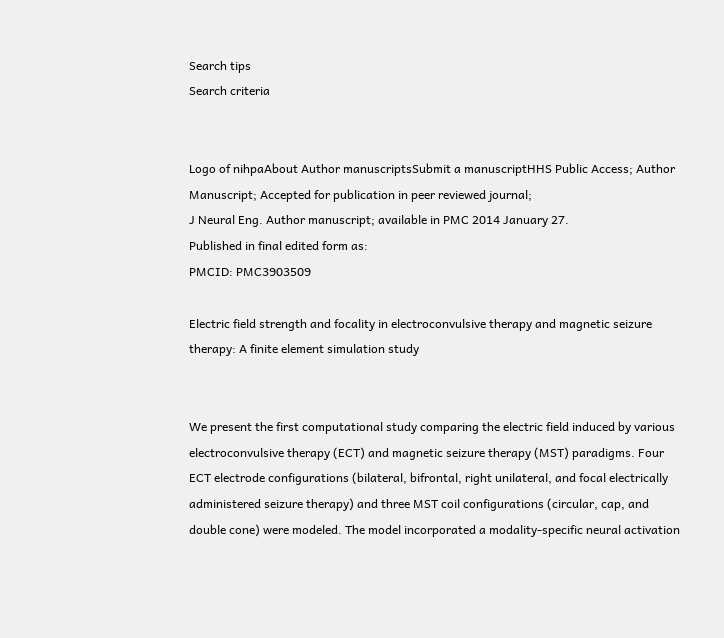Search tips
Search criteria


Logo of nihpaAbout Author manuscriptsSubmit a manuscriptHHS Public Access; Author Manuscript; Accepted for publication in peer reviewed journal;
J Neural Eng. Author manuscript; available in PMC 2014 January 27.
Published in final edited form as:
PMCID: PMC3903509

Electric field strength and focality in electroconvulsive therapy and magnetic seizure therapy: A finite element simulation study


We present the first computational study comparing the electric field induced by various electroconvulsive therapy (ECT) and magnetic seizure therapy (MST) paradigms. Four ECT electrode configurations (bilateral, bifrontal, right unilateral, and focal electrically administered seizure therapy) and three MST coil configurations (circular, cap, and double cone) were modeled. The model incorporated a modality-specific neural activation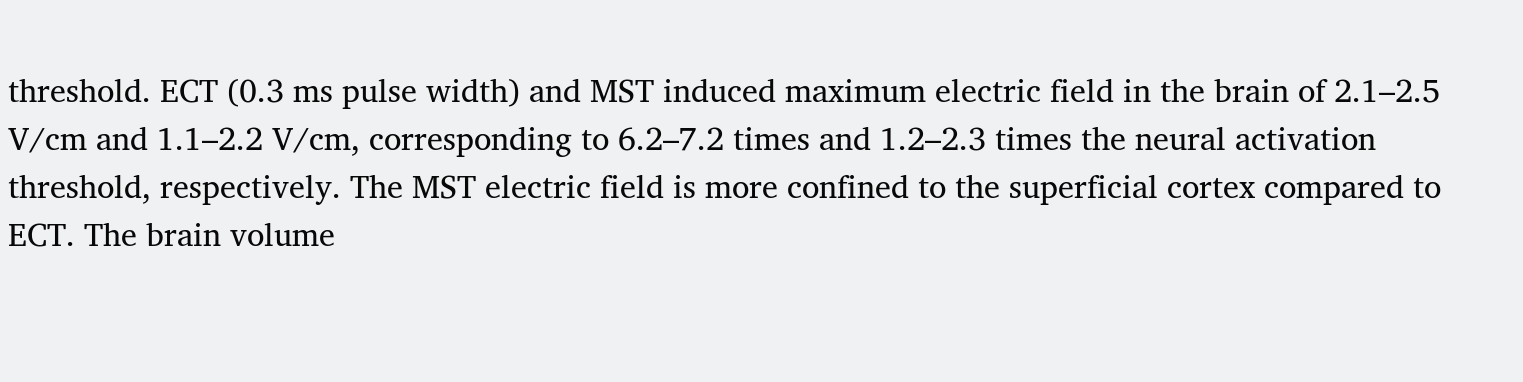threshold. ECT (0.3 ms pulse width) and MST induced maximum electric field in the brain of 2.1–2.5 V/cm and 1.1–2.2 V/cm, corresponding to 6.2–7.2 times and 1.2–2.3 times the neural activation threshold, respectively. The MST electric field is more confined to the superficial cortex compared to ECT. The brain volume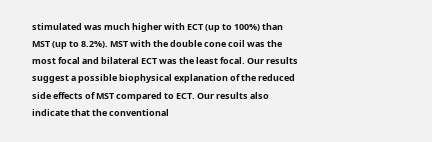stimulated was much higher with ECT (up to 100%) than MST (up to 8.2%). MST with the double cone coil was the most focal and bilateral ECT was the least focal. Our results suggest a possible biophysical explanation of the reduced side effects of MST compared to ECT. Our results also indicate that the conventional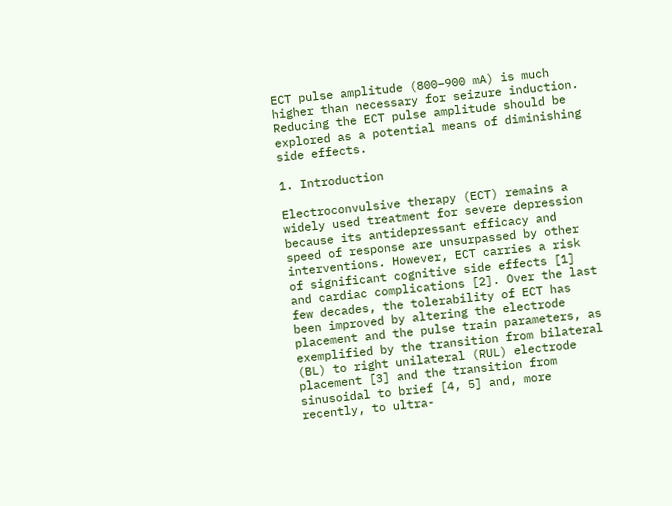ECT pulse amplitude (800–900 mA) is much higher than necessary for seizure induction. Reducing the ECT pulse amplitude should be explored as a potential means of diminishing side effects.

1. Introduction

Electroconvulsive therapy (ECT) remains a widely used treatment for severe depression because its antidepressant efficacy and speed of response are unsurpassed by other interventions. However, ECT carries a risk of significant cognitive side effects [1] and cardiac complications [2]. Over the last few decades, the tolerability of ECT has been improved by altering the electrode placement and the pulse train parameters, as exemplified by the transition from bilateral (BL) to right unilateral (RUL) electrode placement [3] and the transition from sinusoidal to brief [4, 5] and, more recently, to ultra-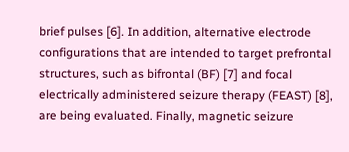brief pulses [6]. In addition, alternative electrode configurations that are intended to target prefrontal structures, such as bifrontal (BF) [7] and focal electrically administered seizure therapy (FEAST) [8], are being evaluated. Finally, magnetic seizure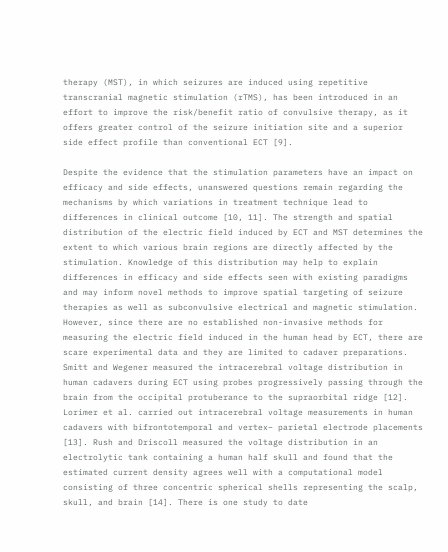therapy (MST), in which seizures are induced using repetitive transcranial magnetic stimulation (rTMS), has been introduced in an effort to improve the risk/benefit ratio of convulsive therapy, as it offers greater control of the seizure initiation site and a superior side effect profile than conventional ECT [9].

Despite the evidence that the stimulation parameters have an impact on efficacy and side effects, unanswered questions remain regarding the mechanisms by which variations in treatment technique lead to differences in clinical outcome [10, 11]. The strength and spatial distribution of the electric field induced by ECT and MST determines the extent to which various brain regions are directly affected by the stimulation. Knowledge of this distribution may help to explain differences in efficacy and side effects seen with existing paradigms and may inform novel methods to improve spatial targeting of seizure therapies as well as subconvulsive electrical and magnetic stimulation. However, since there are no established non-invasive methods for measuring the electric field induced in the human head by ECT, there are scare experimental data and they are limited to cadaver preparations. Smitt and Wegener measured the intracerebral voltage distribution in human cadavers during ECT using probes progressively passing through the brain from the occipital protuberance to the supraorbital ridge [12]. Lorimer et al. carried out intracerebral voltage measurements in human cadavers with bifrontotemporal and vertex– parietal electrode placements [13]. Rush and Driscoll measured the voltage distribution in an electrolytic tank containing a human half skull and found that the estimated current density agrees well with a computational model consisting of three concentric spherical shells representing the scalp, skull, and brain [14]. There is one study to date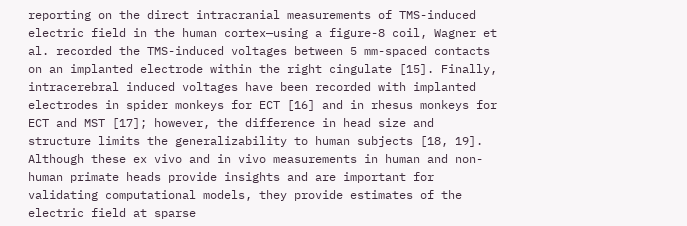reporting on the direct intracranial measurements of TMS-induced electric field in the human cortex—using a figure-8 coil, Wagner et al. recorded the TMS-induced voltages between 5 mm-spaced contacts on an implanted electrode within the right cingulate [15]. Finally, intracerebral induced voltages have been recorded with implanted electrodes in spider monkeys for ECT [16] and in rhesus monkeys for ECT and MST [17]; however, the difference in head size and structure limits the generalizability to human subjects [18, 19]. Although these ex vivo and in vivo measurements in human and non-human primate heads provide insights and are important for validating computational models, they provide estimates of the electric field at sparse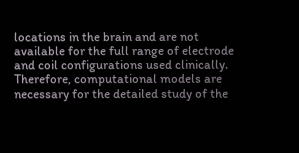locations in the brain and are not available for the full range of electrode and coil configurations used clinically. Therefore, computational models are necessary for the detailed study of the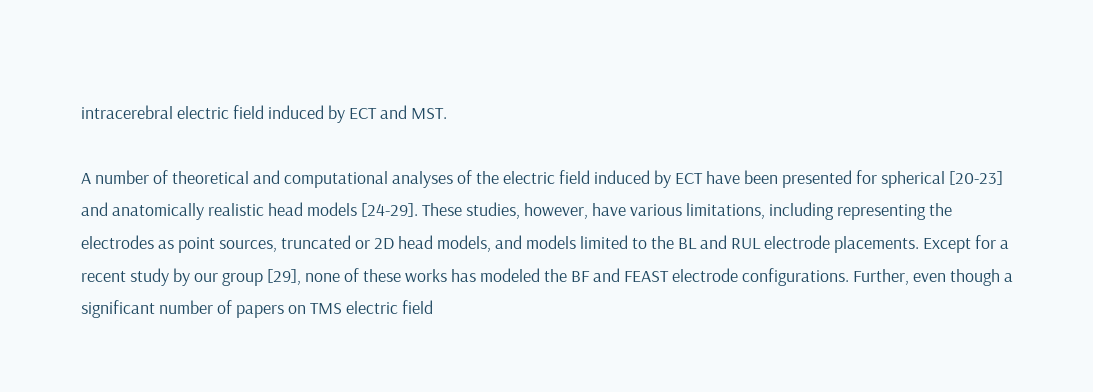intracerebral electric field induced by ECT and MST.

A number of theoretical and computational analyses of the electric field induced by ECT have been presented for spherical [20-23] and anatomically realistic head models [24-29]. These studies, however, have various limitations, including representing the electrodes as point sources, truncated or 2D head models, and models limited to the BL and RUL electrode placements. Except for a recent study by our group [29], none of these works has modeled the BF and FEAST electrode configurations. Further, even though a significant number of papers on TMS electric field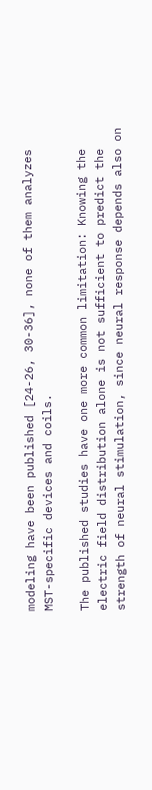modeling have been published [24-26, 30-36], none of them analyzes MST-specific devices and coils.

The published studies have one more common limitation: Knowing the electric field distribution alone is not sufficient to predict the strength of neural stimulation, since neural response depends also on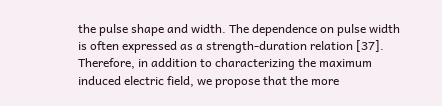the pulse shape and width. The dependence on pulse width is often expressed as a strength-duration relation [37]. Therefore, in addition to characterizing the maximum induced electric field, we propose that the more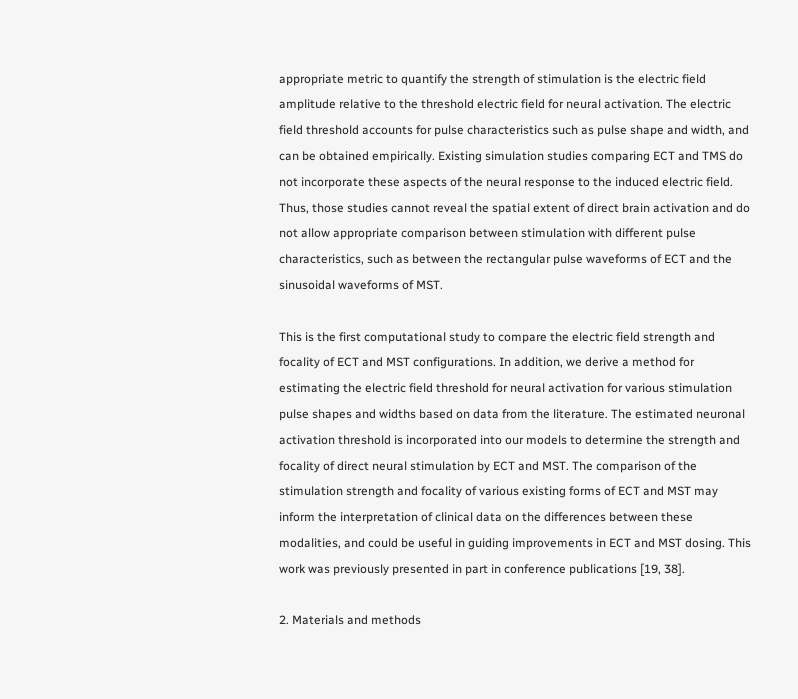appropriate metric to quantify the strength of stimulation is the electric field amplitude relative to the threshold electric field for neural activation. The electric field threshold accounts for pulse characteristics such as pulse shape and width, and can be obtained empirically. Existing simulation studies comparing ECT and TMS do not incorporate these aspects of the neural response to the induced electric field. Thus, those studies cannot reveal the spatial extent of direct brain activation and do not allow appropriate comparison between stimulation with different pulse characteristics, such as between the rectangular pulse waveforms of ECT and the sinusoidal waveforms of MST.

This is the first computational study to compare the electric field strength and focality of ECT and MST configurations. In addition, we derive a method for estimating the electric field threshold for neural activation for various stimulation pulse shapes and widths based on data from the literature. The estimated neuronal activation threshold is incorporated into our models to determine the strength and focality of direct neural stimulation by ECT and MST. The comparison of the stimulation strength and focality of various existing forms of ECT and MST may inform the interpretation of clinical data on the differences between these modalities, and could be useful in guiding improvements in ECT and MST dosing. This work was previously presented in part in conference publications [19, 38].

2. Materials and methods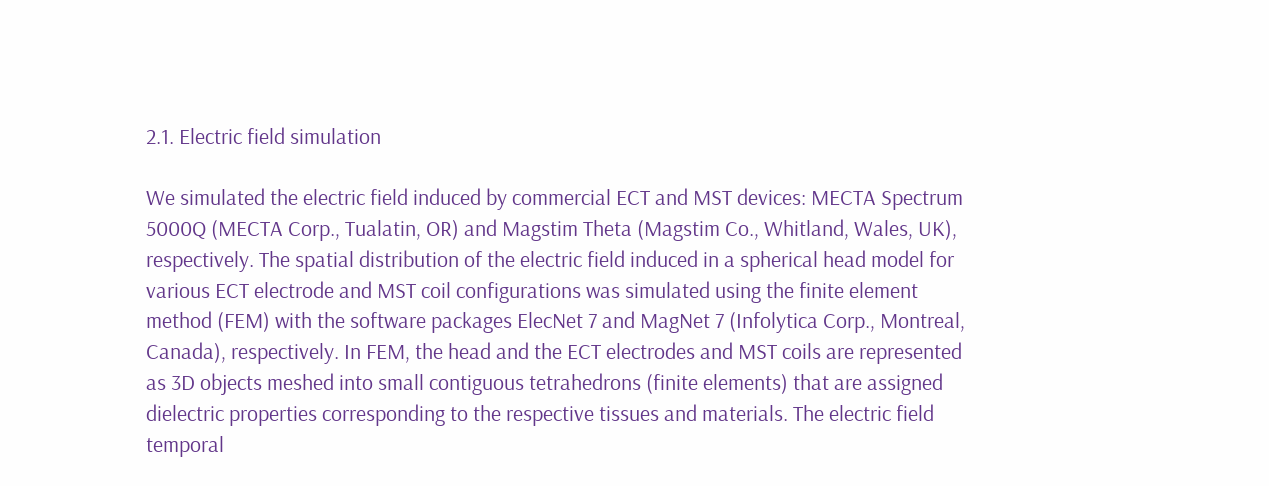2.1. Electric field simulation

We simulated the electric field induced by commercial ECT and MST devices: MECTA Spectrum 5000Q (MECTA Corp., Tualatin, OR) and Magstim Theta (Magstim Co., Whitland, Wales, UK), respectively. The spatial distribution of the electric field induced in a spherical head model for various ECT electrode and MST coil configurations was simulated using the finite element method (FEM) with the software packages ElecNet 7 and MagNet 7 (Infolytica Corp., Montreal, Canada), respectively. In FEM, the head and the ECT electrodes and MST coils are represented as 3D objects meshed into small contiguous tetrahedrons (finite elements) that are assigned dielectric properties corresponding to the respective tissues and materials. The electric field temporal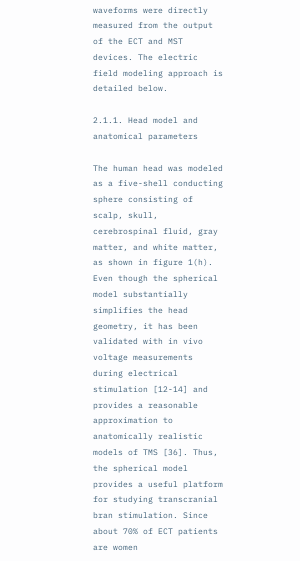waveforms were directly measured from the output of the ECT and MST devices. The electric field modeling approach is detailed below.

2.1.1. Head model and anatomical parameters

The human head was modeled as a five-shell conducting sphere consisting of scalp, skull, cerebrospinal fluid, gray matter, and white matter, as shown in figure 1(h). Even though the spherical model substantially simplifies the head geometry, it has been validated with in vivo voltage measurements during electrical stimulation [12-14] and provides a reasonable approximation to anatomically realistic models of TMS [36]. Thus, the spherical model provides a useful platform for studying transcranial bran stimulation. Since about 70% of ECT patients are women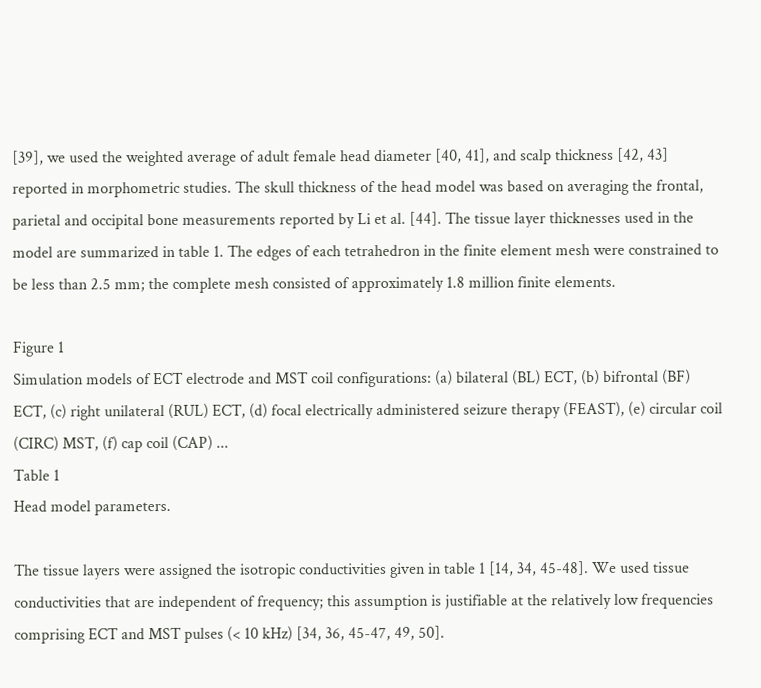[39], we used the weighted average of adult female head diameter [40, 41], and scalp thickness [42, 43] reported in morphometric studies. The skull thickness of the head model was based on averaging the frontal, parietal and occipital bone measurements reported by Li et al. [44]. The tissue layer thicknesses used in the model are summarized in table 1. The edges of each tetrahedron in the finite element mesh were constrained to be less than 2.5 mm; the complete mesh consisted of approximately 1.8 million finite elements.

Figure 1
Simulation models of ECT electrode and MST coil configurations: (a) bilateral (BL) ECT, (b) bifrontal (BF) ECT, (c) right unilateral (RUL) ECT, (d) focal electrically administered seizure therapy (FEAST), (e) circular coil (CIRC) MST, (f) cap coil (CAP) ...
Table 1
Head model parameters.

The tissue layers were assigned the isotropic conductivities given in table 1 [14, 34, 45-48]. We used tissue conductivities that are independent of frequency; this assumption is justifiable at the relatively low frequencies comprising ECT and MST pulses (< 10 kHz) [34, 36, 45-47, 49, 50].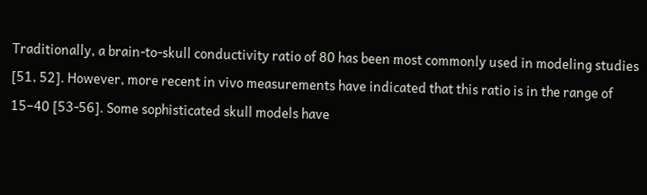Traditionally, a brain-to-skull conductivity ratio of 80 has been most commonly used in modeling studies [51, 52]. However, more recent in vivo measurements have indicated that this ratio is in the range of 15–40 [53-56]. Some sophisticated skull models have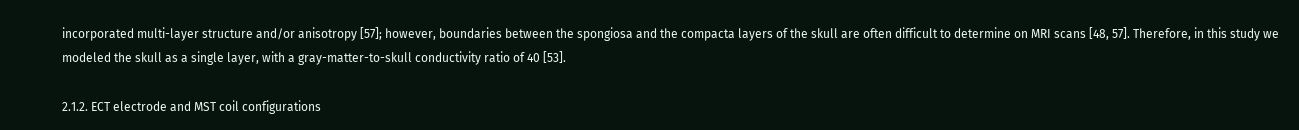incorporated multi-layer structure and/or anisotropy [57]; however, boundaries between the spongiosa and the compacta layers of the skull are often difficult to determine on MRI scans [48, 57]. Therefore, in this study we modeled the skull as a single layer, with a gray-matter-to-skull conductivity ratio of 40 [53].

2.1.2. ECT electrode and MST coil configurations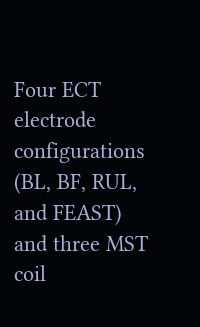Four ECT electrode configurations (BL, BF, RUL, and FEAST) and three MST coil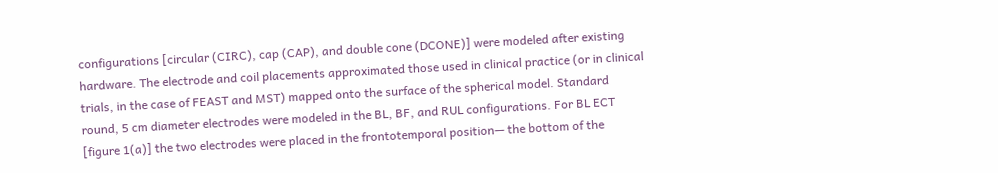configurations [circular (CIRC), cap (CAP), and double cone (DCONE)] were modeled after existing hardware. The electrode and coil placements approximated those used in clinical practice (or in clinical trials, in the case of FEAST and MST) mapped onto the surface of the spherical model. Standard round, 5 cm diameter electrodes were modeled in the BL, BF, and RUL configurations. For BL ECT [figure 1(a)] the two electrodes were placed in the frontotemporal position— the bottom of the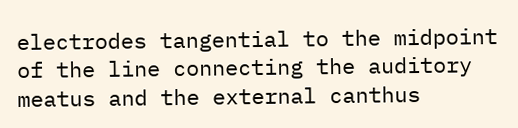electrodes tangential to the midpoint of the line connecting the auditory meatus and the external canthus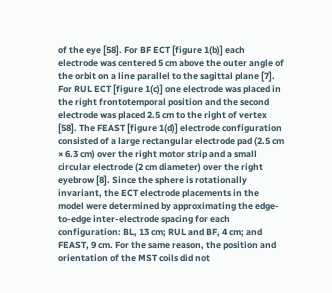of the eye [58]. For BF ECT [figure 1(b)] each electrode was centered 5 cm above the outer angle of the orbit on a line parallel to the sagittal plane [7]. For RUL ECT [figure 1(c)] one electrode was placed in the right frontotemporal position and the second electrode was placed 2.5 cm to the right of vertex [58]. The FEAST [figure 1(d)] electrode configuration consisted of a large rectangular electrode pad (2.5 cm × 6.3 cm) over the right motor strip and a small circular electrode (2 cm diameter) over the right eyebrow [8]. Since the sphere is rotationally invariant, the ECT electrode placements in the model were determined by approximating the edge-to-edge inter-electrode spacing for each configuration: BL, 13 cm; RUL and BF, 4 cm; and FEAST, 9 cm. For the same reason, the position and orientation of the MST coils did not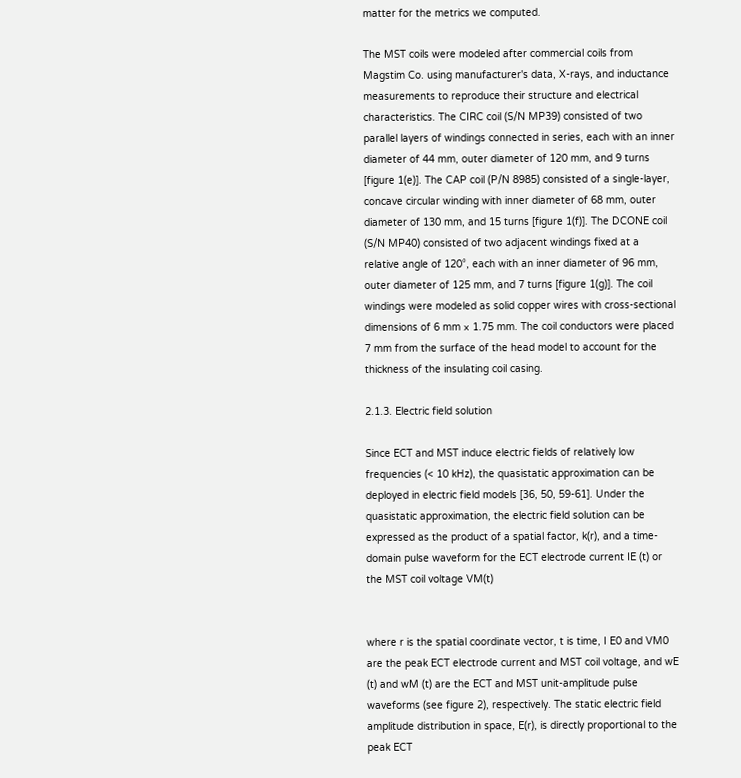matter for the metrics we computed.

The MST coils were modeled after commercial coils from Magstim Co. using manufacturer's data, X-rays, and inductance measurements to reproduce their structure and electrical characteristics. The CIRC coil (S/N MP39) consisted of two parallel layers of windings connected in series, each with an inner diameter of 44 mm, outer diameter of 120 mm, and 9 turns [figure 1(e)]. The CAP coil (P/N 8985) consisted of a single-layer, concave circular winding with inner diameter of 68 mm, outer diameter of 130 mm, and 15 turns [figure 1(f)]. The DCONE coil (S/N MP40) consisted of two adjacent windings fixed at a relative angle of 120°, each with an inner diameter of 96 mm, outer diameter of 125 mm, and 7 turns [figure 1(g)]. The coil windings were modeled as solid copper wires with cross-sectional dimensions of 6 mm × 1.75 mm. The coil conductors were placed 7 mm from the surface of the head model to account for the thickness of the insulating coil casing.

2.1.3. Electric field solution

Since ECT and MST induce electric fields of relatively low frequencies (< 10 kHz), the quasistatic approximation can be deployed in electric field models [36, 50, 59-61]. Under the quasistatic approximation, the electric field solution can be expressed as the product of a spatial factor, k(r), and a time-domain pulse waveform for the ECT electrode current IE (t) or the MST coil voltage VM(t)


where r is the spatial coordinate vector, t is time, I E0 and VM0 are the peak ECT electrode current and MST coil voltage, and wE (t) and wM (t) are the ECT and MST unit-amplitude pulse waveforms (see figure 2), respectively. The static electric field amplitude distribution in space, E(r), is directly proportional to the peak ECT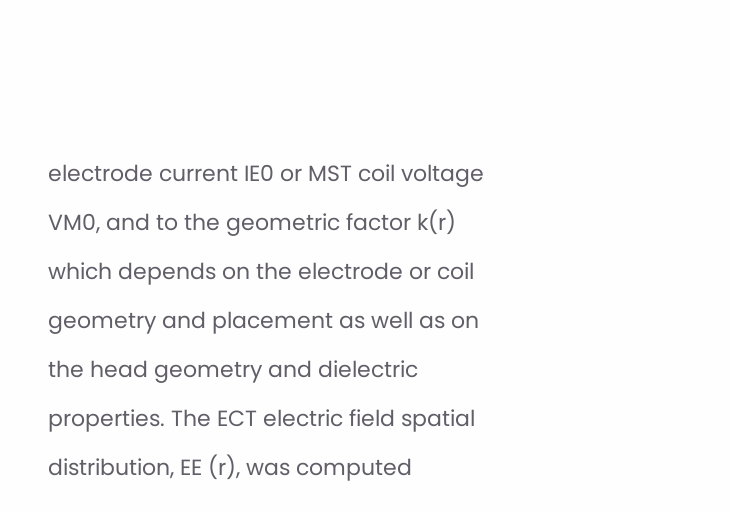electrode current IE0 or MST coil voltage VM0, and to the geometric factor k(r) which depends on the electrode or coil geometry and placement as well as on the head geometry and dielectric properties. The ECT electric field spatial distribution, EE (r), was computed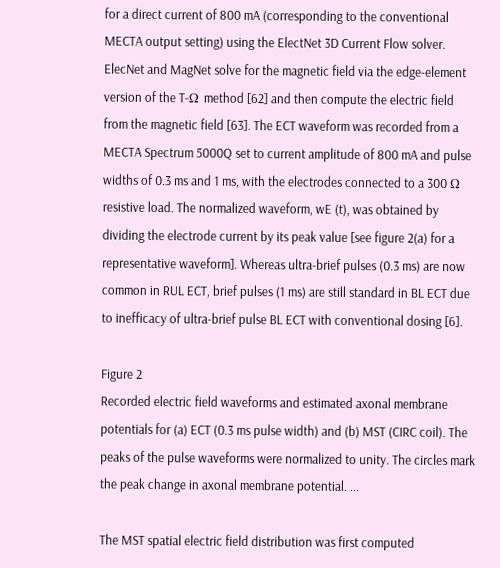for a direct current of 800 mA (corresponding to the conventional MECTA output setting) using the ElectNet 3D Current Flow solver. ElecNet and MagNet solve for the magnetic field via the edge-element version of the T-Ω method [62] and then compute the electric field from the magnetic field [63]. The ECT waveform was recorded from a MECTA Spectrum 5000Q set to current amplitude of 800 mA and pulse widths of 0.3 ms and 1 ms, with the electrodes connected to a 300 Ω resistive load. The normalized waveform, wE (t), was obtained by dividing the electrode current by its peak value [see figure 2(a) for a representative waveform]. Whereas ultra-brief pulses (0.3 ms) are now common in RUL ECT, brief pulses (1 ms) are still standard in BL ECT due to inefficacy of ultra-brief pulse BL ECT with conventional dosing [6].

Figure 2
Recorded electric field waveforms and estimated axonal membrane potentials for (a) ECT (0.3 ms pulse width) and (b) MST (CIRC coil). The peaks of the pulse waveforms were normalized to unity. The circles mark the peak change in axonal membrane potential. ...

The MST spatial electric field distribution was first computed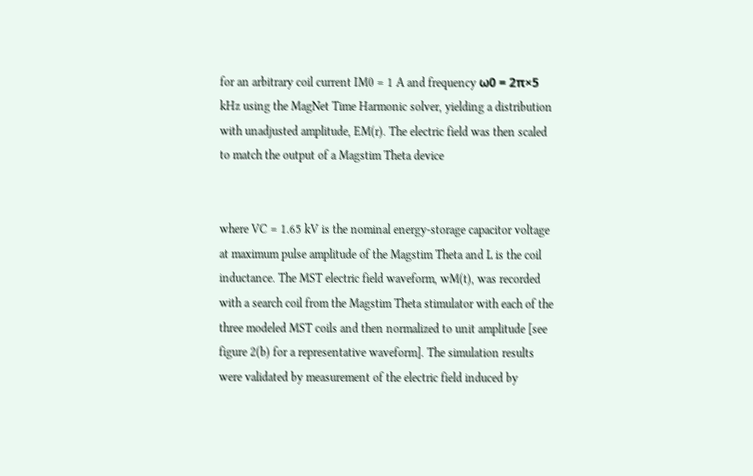for an arbitrary coil current IM0 = 1 A and frequency ω0 = 2π×5 kHz using the MagNet Time Harmonic solver, yielding a distribution with unadjusted amplitude, EM(r). The electric field was then scaled to match the output of a Magstim Theta device


where VC = 1.65 kV is the nominal energy-storage capacitor voltage at maximum pulse amplitude of the Magstim Theta and L is the coil inductance. The MST electric field waveform, wM(t), was recorded with a search coil from the Magstim Theta stimulator with each of the three modeled MST coils and then normalized to unit amplitude [see figure 2(b) for a representative waveform]. The simulation results were validated by measurement of the electric field induced by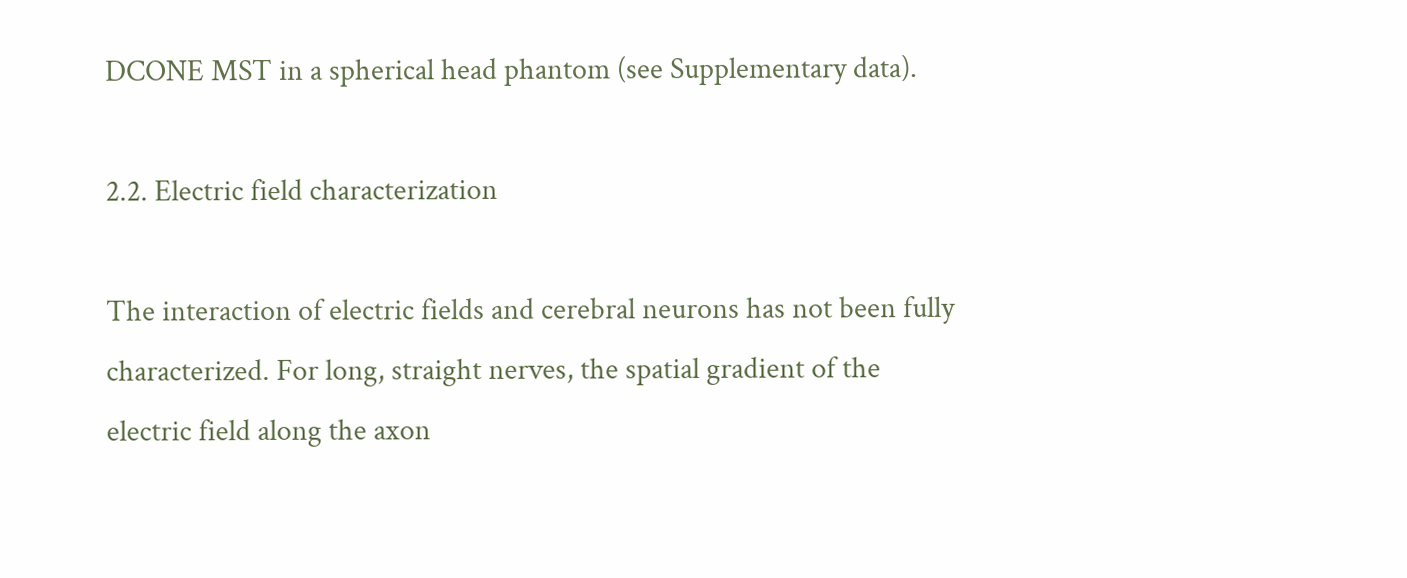DCONE MST in a spherical head phantom (see Supplementary data).

2.2. Electric field characterization

The interaction of electric fields and cerebral neurons has not been fully characterized. For long, straight nerves, the spatial gradient of the electric field along the axon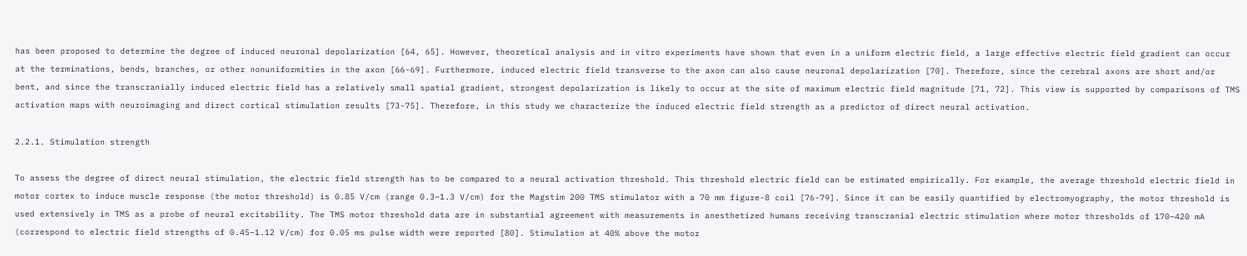has been proposed to determine the degree of induced neuronal depolarization [64, 65]. However, theoretical analysis and in vitro experiments have shown that even in a uniform electric field, a large effective electric field gradient can occur at the terminations, bends, branches, or other nonuniformities in the axon [66-69]. Furthermore, induced electric field transverse to the axon can also cause neuronal depolarization [70]. Therefore, since the cerebral axons are short and/or bent, and since the transcranially induced electric field has a relatively small spatial gradient, strongest depolarization is likely to occur at the site of maximum electric field magnitude [71, 72]. This view is supported by comparisons of TMS activation maps with neuroimaging and direct cortical stimulation results [73-75]. Therefore, in this study we characterize the induced electric field strength as a predictor of direct neural activation.

2.2.1. Stimulation strength

To assess the degree of direct neural stimulation, the electric field strength has to be compared to a neural activation threshold. This threshold electric field can be estimated empirically. For example, the average threshold electric field in motor cortex to induce muscle response (the motor threshold) is 0.85 V/cm (range 0.3–1.3 V/cm) for the Magstim 200 TMS stimulator with a 70 mm figure-8 coil [76-79]. Since it can be easily quantified by electromyography, the motor threshold is used extensively in TMS as a probe of neural excitability. The TMS motor threshold data are in substantial agreement with measurements in anesthetized humans receiving transcranial electric stimulation where motor thresholds of 170–420 mA (correspond to electric field strengths of 0.45–1.12 V/cm) for 0.05 ms pulse width were reported [80]. Stimulation at 40% above the motor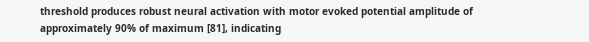threshold produces robust neural activation with motor evoked potential amplitude of approximately 90% of maximum [81], indicating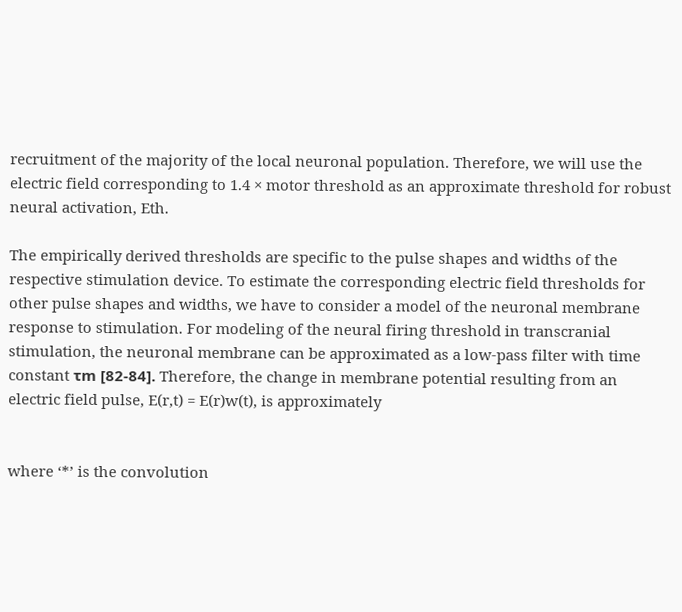recruitment of the majority of the local neuronal population. Therefore, we will use the electric field corresponding to 1.4 × motor threshold as an approximate threshold for robust neural activation, Eth.

The empirically derived thresholds are specific to the pulse shapes and widths of the respective stimulation device. To estimate the corresponding electric field thresholds for other pulse shapes and widths, we have to consider a model of the neuronal membrane response to stimulation. For modeling of the neural firing threshold in transcranial stimulation, the neuronal membrane can be approximated as a low-pass filter with time constant τm [82-84]. Therefore, the change in membrane potential resulting from an electric field pulse, E(r,t) = E(r)w(t), is approximately


where ‘*’ is the convolution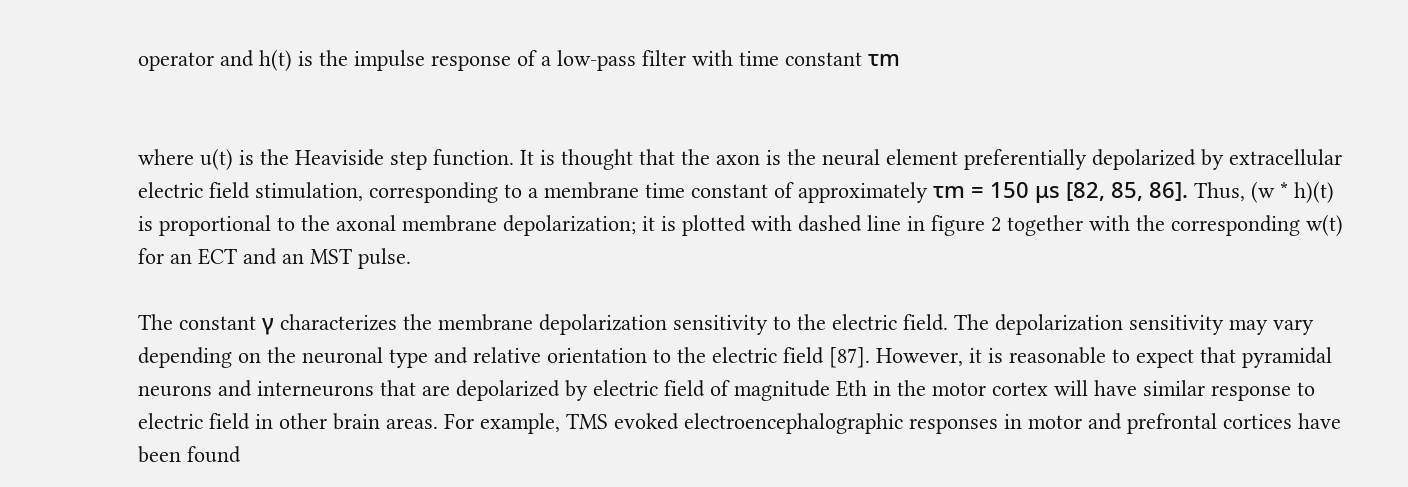operator and h(t) is the impulse response of a low-pass filter with time constant τm


where u(t) is the Heaviside step function. It is thought that the axon is the neural element preferentially depolarized by extracellular electric field stimulation, corresponding to a membrane time constant of approximately τm = 150 μs [82, 85, 86]. Thus, (w * h)(t) is proportional to the axonal membrane depolarization; it is plotted with dashed line in figure 2 together with the corresponding w(t) for an ECT and an MST pulse.

The constant γ characterizes the membrane depolarization sensitivity to the electric field. The depolarization sensitivity may vary depending on the neuronal type and relative orientation to the electric field [87]. However, it is reasonable to expect that pyramidal neurons and interneurons that are depolarized by electric field of magnitude Eth in the motor cortex will have similar response to electric field in other brain areas. For example, TMS evoked electroencephalographic responses in motor and prefrontal cortices have been found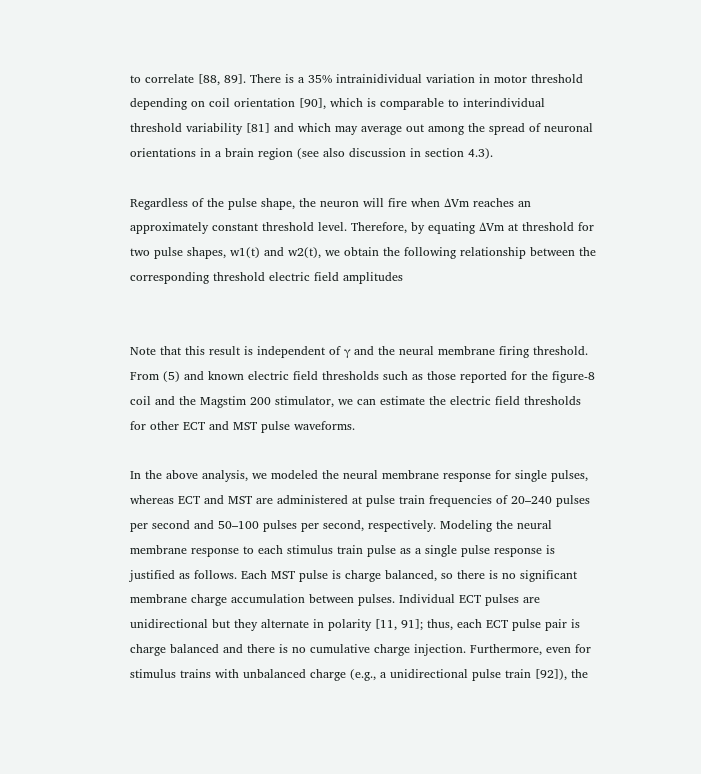to correlate [88, 89]. There is a 35% intrainidividual variation in motor threshold depending on coil orientation [90], which is comparable to interindividual threshold variability [81] and which may average out among the spread of neuronal orientations in a brain region (see also discussion in section 4.3).

Regardless of the pulse shape, the neuron will fire when ΔVm reaches an approximately constant threshold level. Therefore, by equating ΔVm at threshold for two pulse shapes, w1(t) and w2(t), we obtain the following relationship between the corresponding threshold electric field amplitudes


Note that this result is independent of γ and the neural membrane firing threshold. From (5) and known electric field thresholds such as those reported for the figure-8 coil and the Magstim 200 stimulator, we can estimate the electric field thresholds for other ECT and MST pulse waveforms.

In the above analysis, we modeled the neural membrane response for single pulses, whereas ECT and MST are administered at pulse train frequencies of 20–240 pulses per second and 50–100 pulses per second, respectively. Modeling the neural membrane response to each stimulus train pulse as a single pulse response is justified as follows. Each MST pulse is charge balanced, so there is no significant membrane charge accumulation between pulses. Individual ECT pulses are unidirectional but they alternate in polarity [11, 91]; thus, each ECT pulse pair is charge balanced and there is no cumulative charge injection. Furthermore, even for stimulus trains with unbalanced charge (e.g., a unidirectional pulse train [92]), the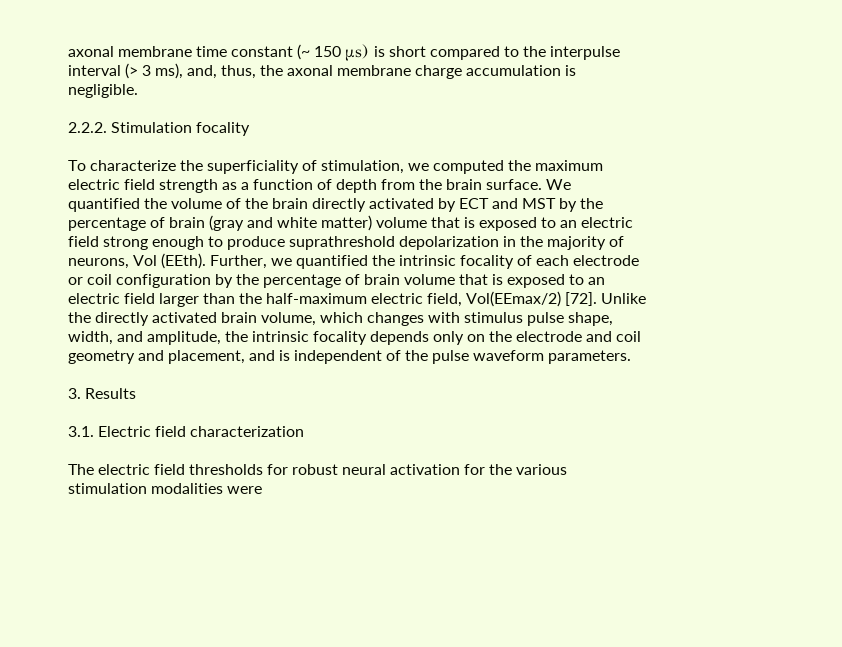axonal membrane time constant (~ 150 μs) is short compared to the interpulse interval (> 3 ms), and, thus, the axonal membrane charge accumulation is negligible.

2.2.2. Stimulation focality

To characterize the superficiality of stimulation, we computed the maximum electric field strength as a function of depth from the brain surface. We quantified the volume of the brain directly activated by ECT and MST by the percentage of brain (gray and white matter) volume that is exposed to an electric field strong enough to produce suprathreshold depolarization in the majority of neurons, Vol (EEth). Further, we quantified the intrinsic focality of each electrode or coil configuration by the percentage of brain volume that is exposed to an electric field larger than the half-maximum electric field, Vol(EEmax/2) [72]. Unlike the directly activated brain volume, which changes with stimulus pulse shape, width, and amplitude, the intrinsic focality depends only on the electrode and coil geometry and placement, and is independent of the pulse waveform parameters.

3. Results

3.1. Electric field characterization

The electric field thresholds for robust neural activation for the various stimulation modalities were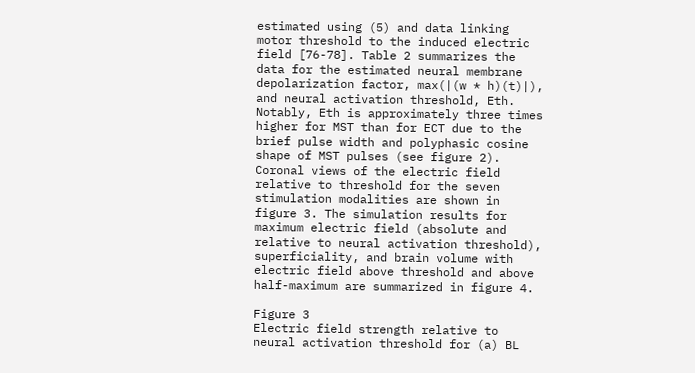estimated using (5) and data linking motor threshold to the induced electric field [76-78]. Table 2 summarizes the data for the estimated neural membrane depolarization factor, max(|(w * h)(t)|), and neural activation threshold, Eth. Notably, Eth is approximately three times higher for MST than for ECT due to the brief pulse width and polyphasic cosine shape of MST pulses (see figure 2). Coronal views of the electric field relative to threshold for the seven stimulation modalities are shown in figure 3. The simulation results for maximum electric field (absolute and relative to neural activation threshold), superficiality, and brain volume with electric field above threshold and above half-maximum are summarized in figure 4.

Figure 3
Electric field strength relative to neural activation threshold for (a) BL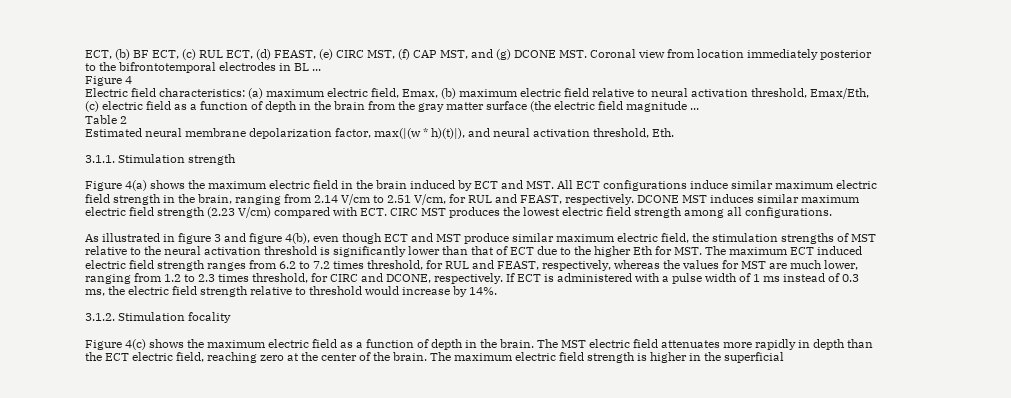ECT, (b) BF ECT, (c) RUL ECT, (d) FEAST, (e) CIRC MST, (f) CAP MST, and (g) DCONE MST. Coronal view from location immediately posterior to the bifrontotemporal electrodes in BL ...
Figure 4
Electric field characteristics: (a) maximum electric field, Emax, (b) maximum electric field relative to neural activation threshold, Emax/Eth, (c) electric field as a function of depth in the brain from the gray matter surface (the electric field magnitude ...
Table 2
Estimated neural membrane depolarization factor, max(|(w * h)(t)|), and neural activation threshold, Eth.

3.1.1. Stimulation strength

Figure 4(a) shows the maximum electric field in the brain induced by ECT and MST. All ECT configurations induce similar maximum electric field strength in the brain, ranging from 2.14 V/cm to 2.51 V/cm, for RUL and FEAST, respectively. DCONE MST induces similar maximum electric field strength (2.23 V/cm) compared with ECT. CIRC MST produces the lowest electric field strength among all configurations.

As illustrated in figure 3 and figure 4(b), even though ECT and MST produce similar maximum electric field, the stimulation strengths of MST relative to the neural activation threshold is significantly lower than that of ECT due to the higher Eth for MST. The maximum ECT induced electric field strength ranges from 6.2 to 7.2 times threshold, for RUL and FEAST, respectively, whereas the values for MST are much lower, ranging from 1.2 to 2.3 times threshold, for CIRC and DCONE, respectively. If ECT is administered with a pulse width of 1 ms instead of 0.3 ms, the electric field strength relative to threshold would increase by 14%.

3.1.2. Stimulation focality

Figure 4(c) shows the maximum electric field as a function of depth in the brain. The MST electric field attenuates more rapidly in depth than the ECT electric field, reaching zero at the center of the brain. The maximum electric field strength is higher in the superficial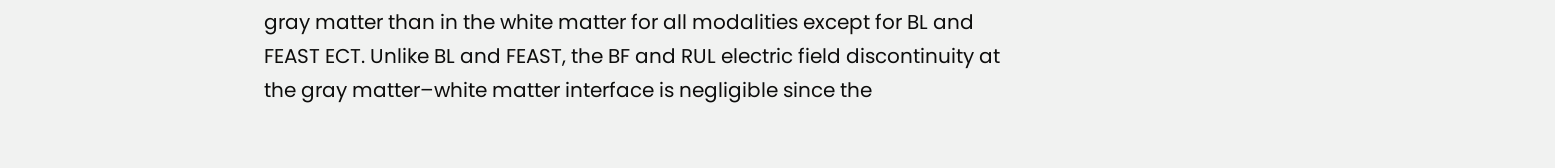gray matter than in the white matter for all modalities except for BL and FEAST ECT. Unlike BL and FEAST, the BF and RUL electric field discontinuity at the gray matter–white matter interface is negligible since the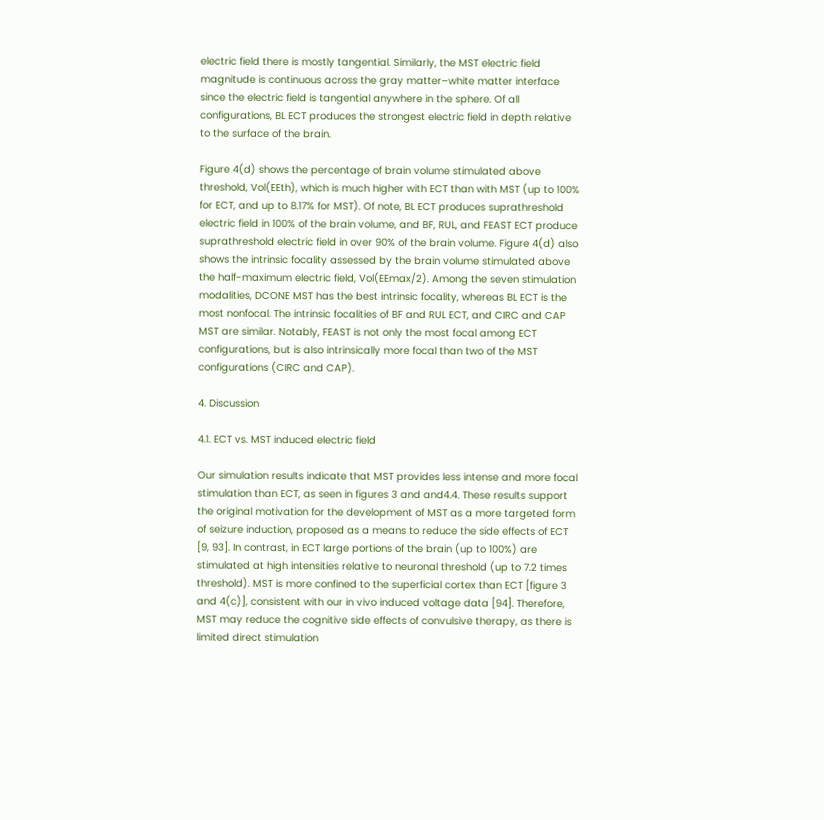electric field there is mostly tangential. Similarly, the MST electric field magnitude is continuous across the gray matter–white matter interface since the electric field is tangential anywhere in the sphere. Of all configurations, BL ECT produces the strongest electric field in depth relative to the surface of the brain.

Figure 4(d) shows the percentage of brain volume stimulated above threshold, Vol(EEth), which is much higher with ECT than with MST (up to 100% for ECT, and up to 8.17% for MST). Of note, BL ECT produces suprathreshold electric field in 100% of the brain volume, and BF, RUL, and FEAST ECT produce suprathreshold electric field in over 90% of the brain volume. Figure 4(d) also shows the intrinsic focality assessed by the brain volume stimulated above the half-maximum electric field, Vol(EEmax/2). Among the seven stimulation modalities, DCONE MST has the best intrinsic focality, whereas BL ECT is the most nonfocal. The intrinsic focalities of BF and RUL ECT, and CIRC and CAP MST are similar. Notably, FEAST is not only the most focal among ECT configurations, but is also intrinsically more focal than two of the MST configurations (CIRC and CAP).

4. Discussion

4.1. ECT vs. MST induced electric field

Our simulation results indicate that MST provides less intense and more focal stimulation than ECT, as seen in figures 3 and and4.4. These results support the original motivation for the development of MST as a more targeted form of seizure induction, proposed as a means to reduce the side effects of ECT [9, 93]. In contrast, in ECT large portions of the brain (up to 100%) are stimulated at high intensities relative to neuronal threshold (up to 7.2 times threshold). MST is more confined to the superficial cortex than ECT [figure 3 and 4(c)], consistent with our in vivo induced voltage data [94]. Therefore, MST may reduce the cognitive side effects of convulsive therapy, as there is limited direct stimulation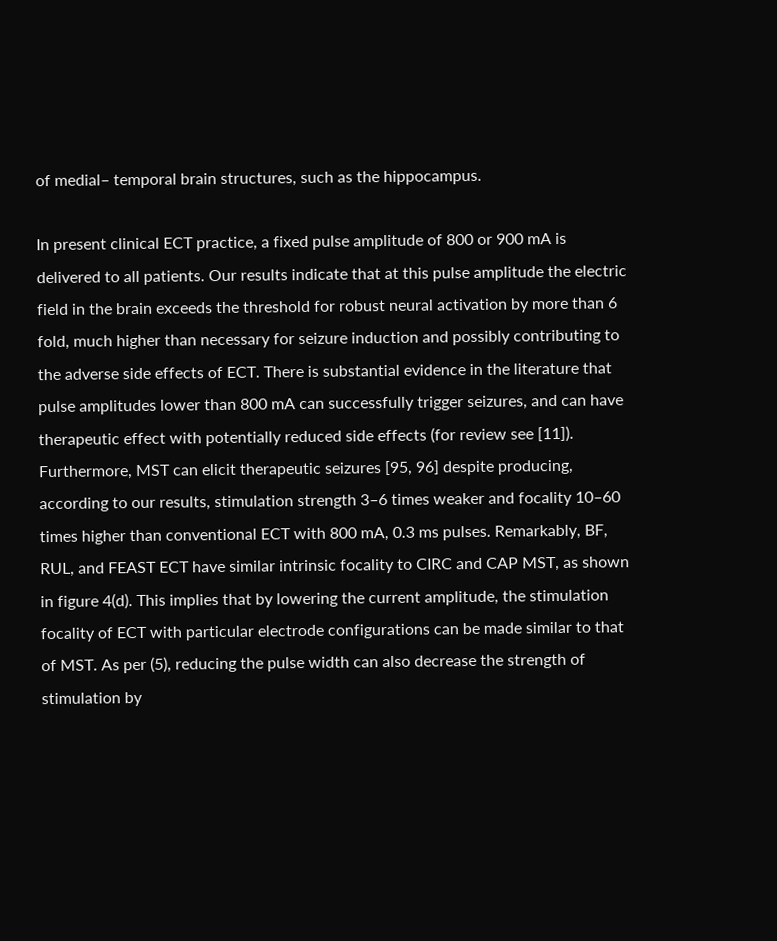of medial– temporal brain structures, such as the hippocampus.

In present clinical ECT practice, a fixed pulse amplitude of 800 or 900 mA is delivered to all patients. Our results indicate that at this pulse amplitude the electric field in the brain exceeds the threshold for robust neural activation by more than 6 fold, much higher than necessary for seizure induction and possibly contributing to the adverse side effects of ECT. There is substantial evidence in the literature that pulse amplitudes lower than 800 mA can successfully trigger seizures, and can have therapeutic effect with potentially reduced side effects (for review see [11]). Furthermore, MST can elicit therapeutic seizures [95, 96] despite producing, according to our results, stimulation strength 3–6 times weaker and focality 10–60 times higher than conventional ECT with 800 mA, 0.3 ms pulses. Remarkably, BF, RUL, and FEAST ECT have similar intrinsic focality to CIRC and CAP MST, as shown in figure 4(d). This implies that by lowering the current amplitude, the stimulation focality of ECT with particular electrode configurations can be made similar to that of MST. As per (5), reducing the pulse width can also decrease the strength of stimulation by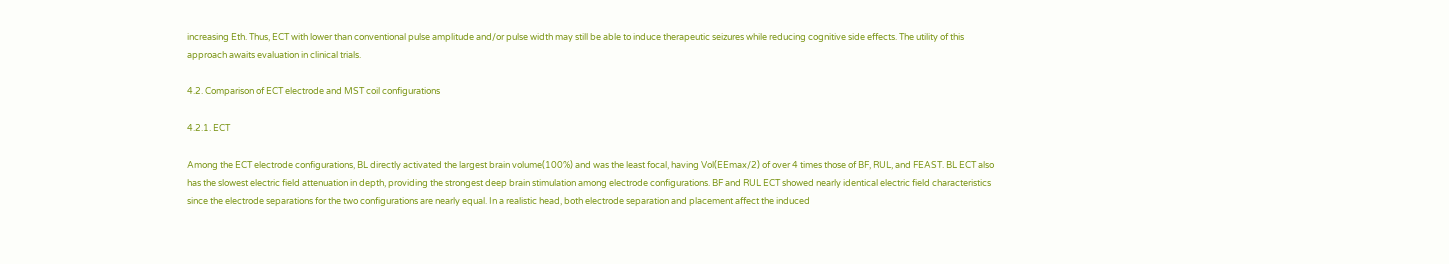increasing Eth. Thus, ECT with lower than conventional pulse amplitude and/or pulse width may still be able to induce therapeutic seizures while reducing cognitive side effects. The utility of this approach awaits evaluation in clinical trials.

4.2. Comparison of ECT electrode and MST coil configurations

4.2.1. ECT

Among the ECT electrode configurations, BL directly activated the largest brain volume(100%) and was the least focal, having Vol(EEmax/2) of over 4 times those of BF, RUL, and FEAST. BL ECT also has the slowest electric field attenuation in depth, providing the strongest deep brain stimulation among electrode configurations. BF and RUL ECT showed nearly identical electric field characteristics since the electrode separations for the two configurations are nearly equal. In a realistic head, both electrode separation and placement affect the induced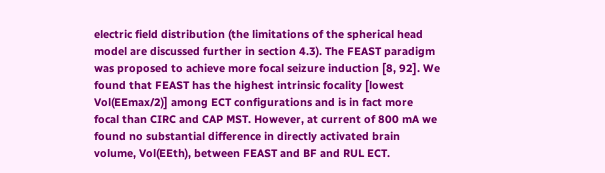electric field distribution (the limitations of the spherical head model are discussed further in section 4.3). The FEAST paradigm was proposed to achieve more focal seizure induction [8, 92]. We found that FEAST has the highest intrinsic focality [lowest Vol(EEmax/2)] among ECT configurations and is in fact more focal than CIRC and CAP MST. However, at current of 800 mA we found no substantial difference in directly activated brain volume, Vol(EEth), between FEAST and BF and RUL ECT.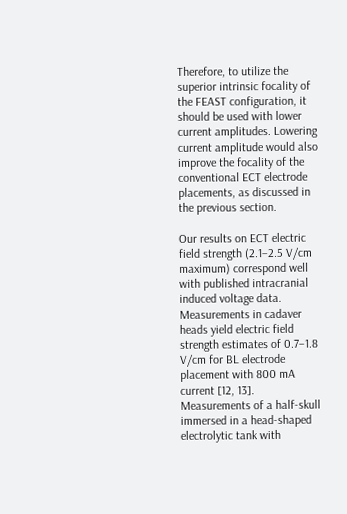Therefore, to utilize the superior intrinsic focality of the FEAST configuration, it should be used with lower current amplitudes. Lowering current amplitude would also improve the focality of the conventional ECT electrode placements, as discussed in the previous section.

Our results on ECT electric field strength (2.1–2.5 V/cm maximum) correspond well with published intracranial induced voltage data. Measurements in cadaver heads yield electric field strength estimates of 0.7–1.8 V/cm for BL electrode placement with 800 mA current [12, 13]. Measurements of a half-skull immersed in a head-shaped electrolytic tank with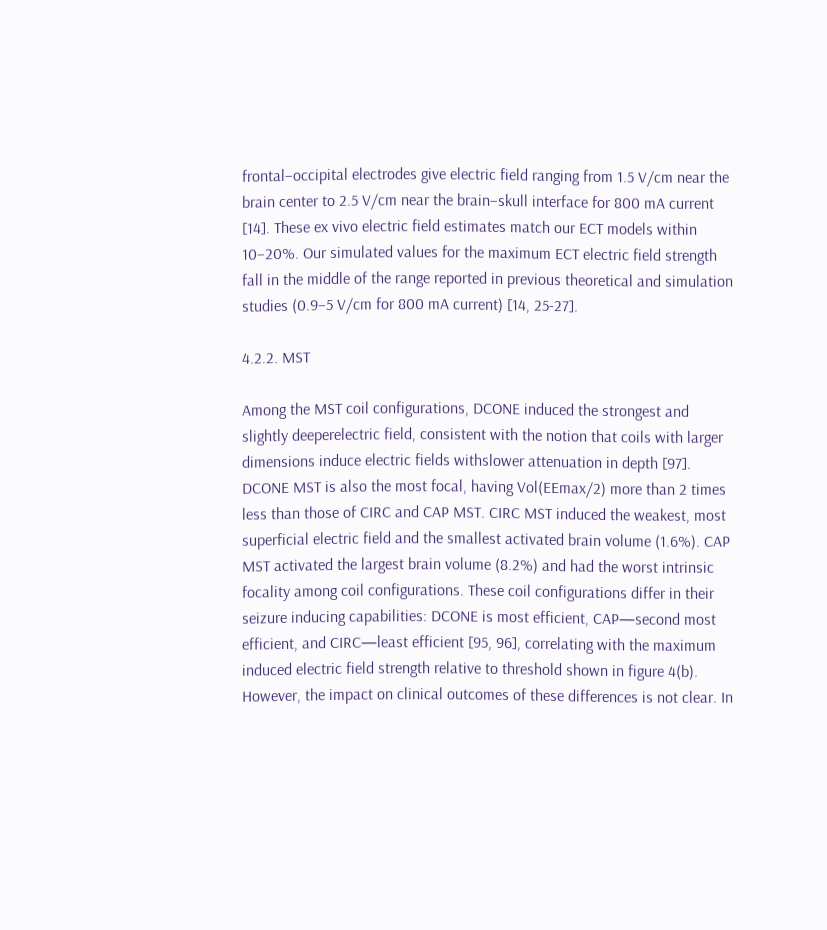frontal–occipital electrodes give electric field ranging from 1.5 V/cm near the brain center to 2.5 V/cm near the brain–skull interface for 800 mA current [14]. These ex vivo electric field estimates match our ECT models within 10–20%. Our simulated values for the maximum ECT electric field strength fall in the middle of the range reported in previous theoretical and simulation studies (0.9–5 V/cm for 800 mA current) [14, 25-27].

4.2.2. MST

Among the MST coil configurations, DCONE induced the strongest and slightly deeperelectric field, consistent with the notion that coils with larger dimensions induce electric fields withslower attenuation in depth [97]. DCONE MST is also the most focal, having Vol(EEmax/2) more than 2 times less than those of CIRC and CAP MST. CIRC MST induced the weakest, most superficial electric field and the smallest activated brain volume (1.6%). CAP MST activated the largest brain volume (8.2%) and had the worst intrinsic focality among coil configurations. These coil configurations differ in their seizure inducing capabilities: DCONE is most efficient, CAP—second most efficient, and CIRC—least efficient [95, 96], correlating with the maximum induced electric field strength relative to threshold shown in figure 4(b). However, the impact on clinical outcomes of these differences is not clear. In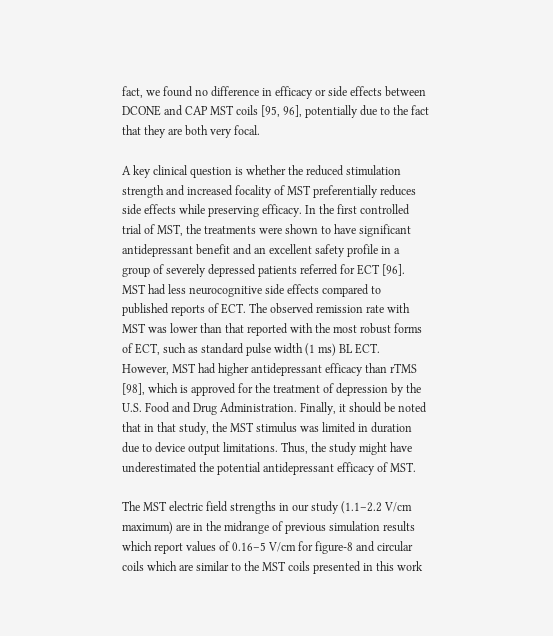fact, we found no difference in efficacy or side effects between DCONE and CAP MST coils [95, 96], potentially due to the fact that they are both very focal.

A key clinical question is whether the reduced stimulation strength and increased focality of MST preferentially reduces side effects while preserving efficacy. In the first controlled trial of MST, the treatments were shown to have significant antidepressant benefit and an excellent safety profile in a group of severely depressed patients referred for ECT [96]. MST had less neurocognitive side effects compared to published reports of ECT. The observed remission rate with MST was lower than that reported with the most robust forms of ECT, such as standard pulse width (1 ms) BL ECT. However, MST had higher antidepressant efficacy than rTMS [98], which is approved for the treatment of depression by the U.S. Food and Drug Administration. Finally, it should be noted that in that study, the MST stimulus was limited in duration due to device output limitations. Thus, the study might have underestimated the potential antidepressant efficacy of MST.

The MST electric field strengths in our study (1.1–2.2 V/cm maximum) are in the midrange of previous simulation results which report values of 0.16–5 V/cm for figure-8 and circular coils which are similar to the MST coils presented in this work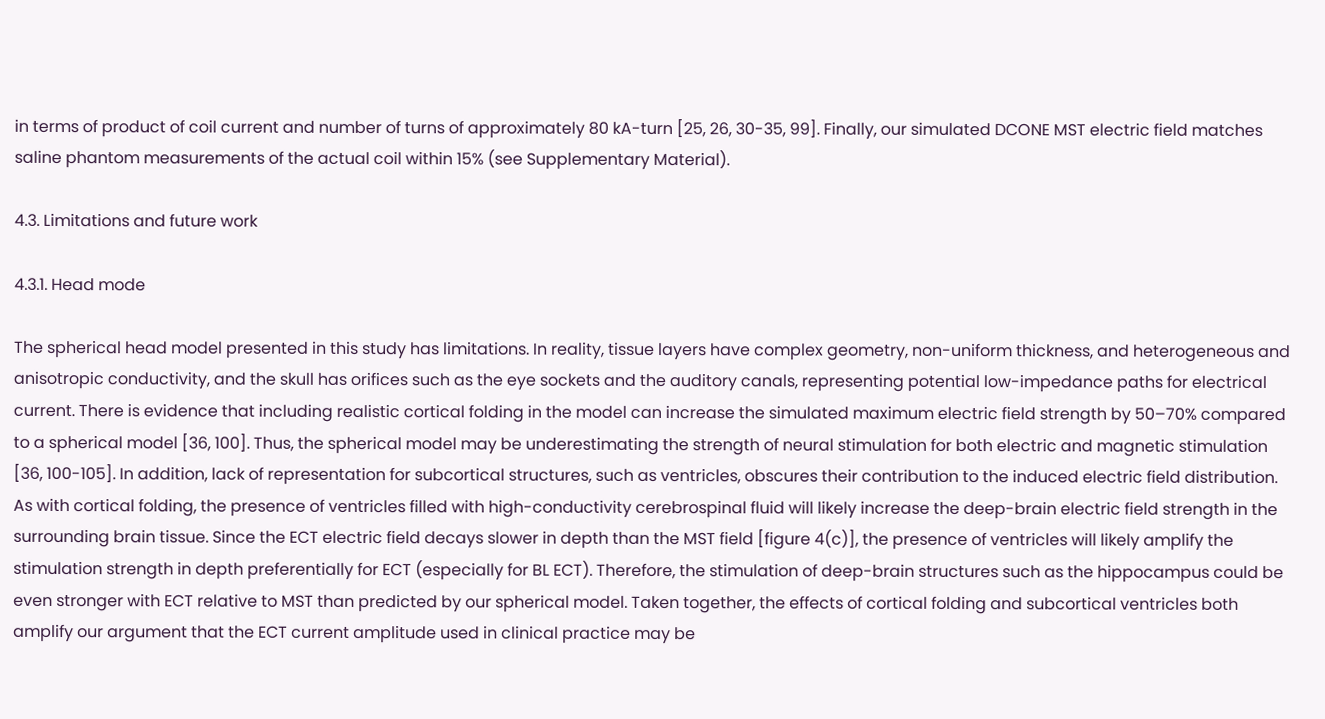in terms of product of coil current and number of turns of approximately 80 kA-turn [25, 26, 30-35, 99]. Finally, our simulated DCONE MST electric field matches saline phantom measurements of the actual coil within 15% (see Supplementary Material).

4.3. Limitations and future work

4.3.1. Head mode

The spherical head model presented in this study has limitations. In reality, tissue layers have complex geometry, non-uniform thickness, and heterogeneous and anisotropic conductivity, and the skull has orifices such as the eye sockets and the auditory canals, representing potential low-impedance paths for electrical current. There is evidence that including realistic cortical folding in the model can increase the simulated maximum electric field strength by 50–70% compared to a spherical model [36, 100]. Thus, the spherical model may be underestimating the strength of neural stimulation for both electric and magnetic stimulation [36, 100-105]. In addition, lack of representation for subcortical structures, such as ventricles, obscures their contribution to the induced electric field distribution. As with cortical folding, the presence of ventricles filled with high-conductivity cerebrospinal fluid will likely increase the deep-brain electric field strength in the surrounding brain tissue. Since the ECT electric field decays slower in depth than the MST field [figure 4(c)], the presence of ventricles will likely amplify the stimulation strength in depth preferentially for ECT (especially for BL ECT). Therefore, the stimulation of deep-brain structures such as the hippocampus could be even stronger with ECT relative to MST than predicted by our spherical model. Taken together, the effects of cortical folding and subcortical ventricles both amplify our argument that the ECT current amplitude used in clinical practice may be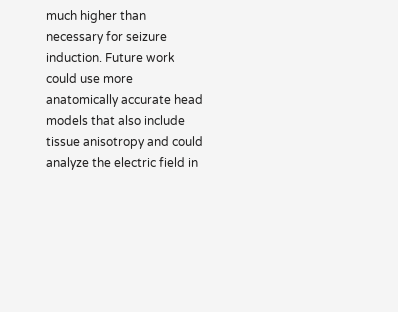much higher than necessary for seizure induction. Future work could use more anatomically accurate head models that also include tissue anisotropy and could analyze the electric field in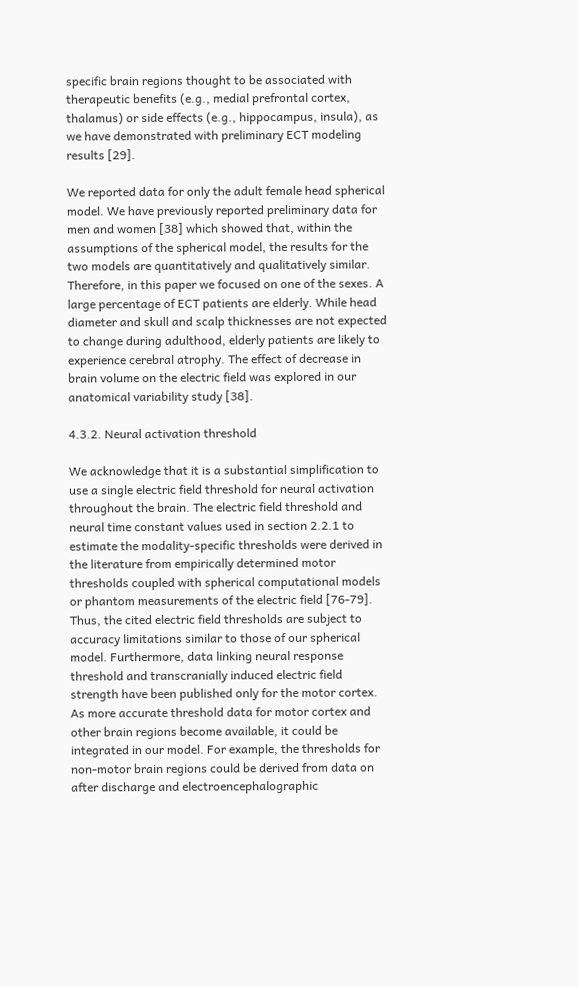specific brain regions thought to be associated with therapeutic benefits (e.g., medial prefrontal cortex, thalamus) or side effects (e.g., hippocampus, insula), as we have demonstrated with preliminary ECT modeling results [29].

We reported data for only the adult female head spherical model. We have previously reported preliminary data for men and women [38] which showed that, within the assumptions of the spherical model, the results for the two models are quantitatively and qualitatively similar. Therefore, in this paper we focused on one of the sexes. A large percentage of ECT patients are elderly. While head diameter and skull and scalp thicknesses are not expected to change during adulthood, elderly patients are likely to experience cerebral atrophy. The effect of decrease in brain volume on the electric field was explored in our anatomical variability study [38].

4.3.2. Neural activation threshold

We acknowledge that it is a substantial simplification to use a single electric field threshold for neural activation throughout the brain. The electric field threshold and neural time constant values used in section 2.2.1 to estimate the modality-specific thresholds were derived in the literature from empirically determined motor thresholds coupled with spherical computational models or phantom measurements of the electric field [76-79]. Thus, the cited electric field thresholds are subject to accuracy limitations similar to those of our spherical model. Furthermore, data linking neural response threshold and transcranially induced electric field strength have been published only for the motor cortex. As more accurate threshold data for motor cortex and other brain regions become available, it could be integrated in our model. For example, the thresholds for non-motor brain regions could be derived from data on after discharge and electroencephalographic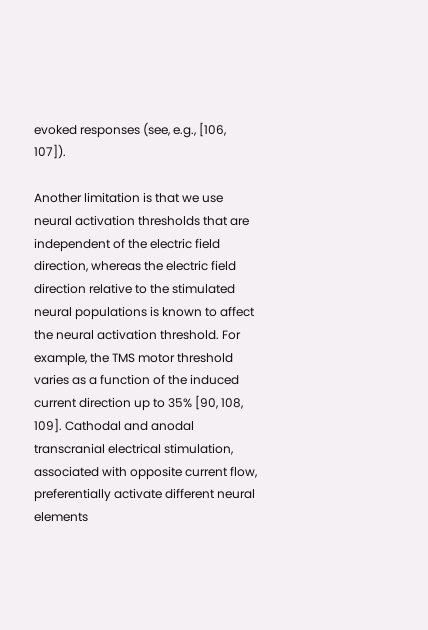evoked responses (see, e.g., [106, 107]).

Another limitation is that we use neural activation thresholds that are independent of the electric field direction, whereas the electric field direction relative to the stimulated neural populations is known to affect the neural activation threshold. For example, the TMS motor threshold varies as a function of the induced current direction up to 35% [90, 108, 109]. Cathodal and anodal transcranial electrical stimulation, associated with opposite current flow, preferentially activate different neural elements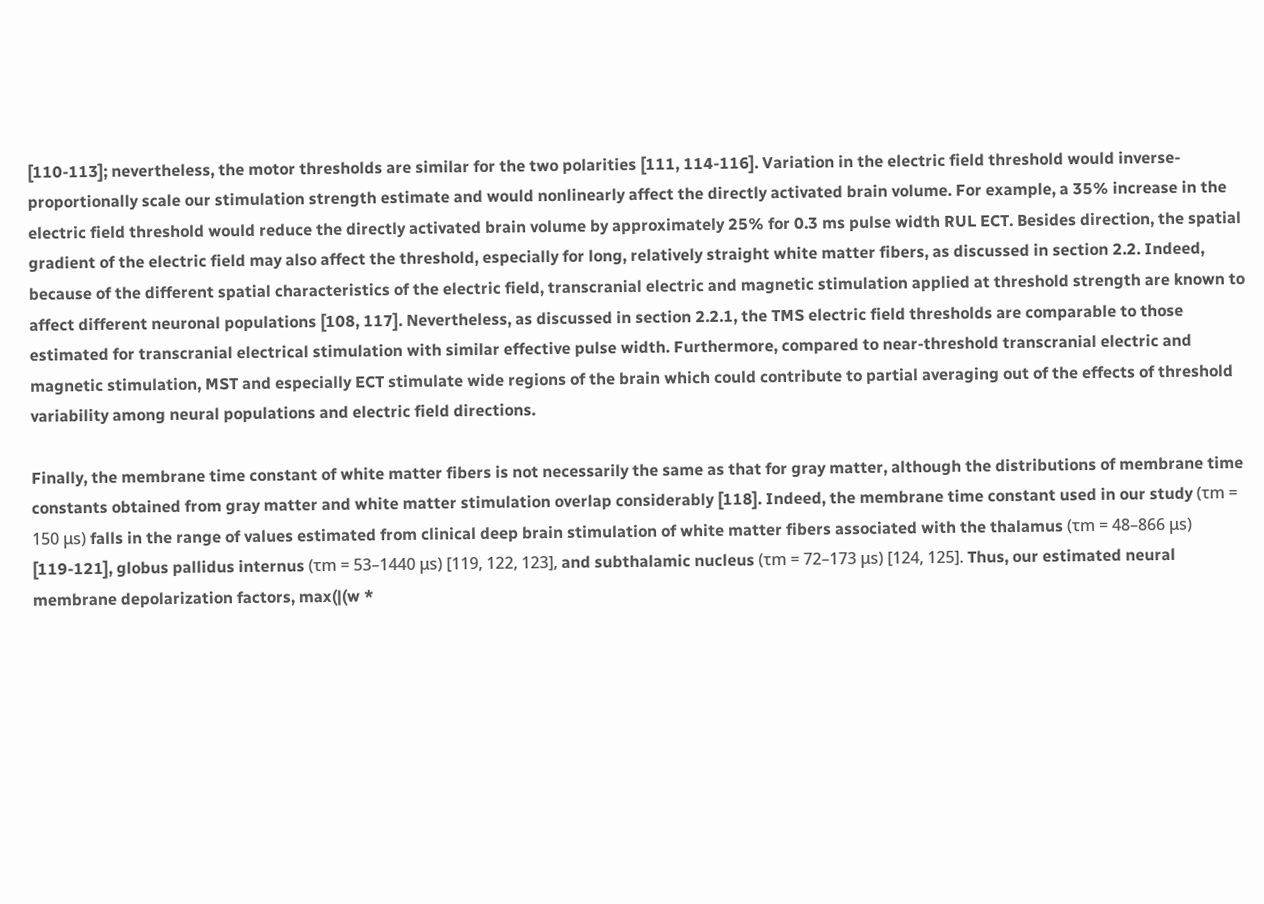[110-113]; nevertheless, the motor thresholds are similar for the two polarities [111, 114-116]. Variation in the electric field threshold would inverse-proportionally scale our stimulation strength estimate and would nonlinearly affect the directly activated brain volume. For example, a 35% increase in the electric field threshold would reduce the directly activated brain volume by approximately 25% for 0.3 ms pulse width RUL ECT. Besides direction, the spatial gradient of the electric field may also affect the threshold, especially for long, relatively straight white matter fibers, as discussed in section 2.2. Indeed, because of the different spatial characteristics of the electric field, transcranial electric and magnetic stimulation applied at threshold strength are known to affect different neuronal populations [108, 117]. Nevertheless, as discussed in section 2.2.1, the TMS electric field thresholds are comparable to those estimated for transcranial electrical stimulation with similar effective pulse width. Furthermore, compared to near-threshold transcranial electric and magnetic stimulation, MST and especially ECT stimulate wide regions of the brain which could contribute to partial averaging out of the effects of threshold variability among neural populations and electric field directions.

Finally, the membrane time constant of white matter fibers is not necessarily the same as that for gray matter, although the distributions of membrane time constants obtained from gray matter and white matter stimulation overlap considerably [118]. Indeed, the membrane time constant used in our study (τm = 150 μs) falls in the range of values estimated from clinical deep brain stimulation of white matter fibers associated with the thalamus (τm = 48–866 μs) [119-121], globus pallidus internus (τm = 53–1440 μs) [119, 122, 123], and subthalamic nucleus (τm = 72–173 μs) [124, 125]. Thus, our estimated neural membrane depolarization factors, max(|(w *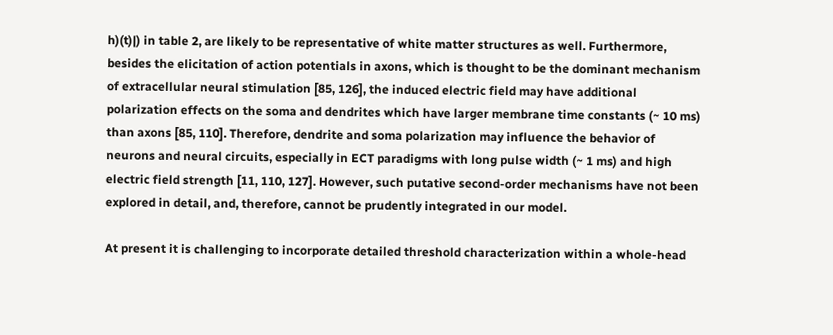h)(t)|) in table 2, are likely to be representative of white matter structures as well. Furthermore, besides the elicitation of action potentials in axons, which is thought to be the dominant mechanism of extracellular neural stimulation [85, 126], the induced electric field may have additional polarization effects on the soma and dendrites which have larger membrane time constants (~ 10 ms) than axons [85, 110]. Therefore, dendrite and soma polarization may influence the behavior of neurons and neural circuits, especially in ECT paradigms with long pulse width (~ 1 ms) and high electric field strength [11, 110, 127]. However, such putative second-order mechanisms have not been explored in detail, and, therefore, cannot be prudently integrated in our model.

At present it is challenging to incorporate detailed threshold characterization within a whole-head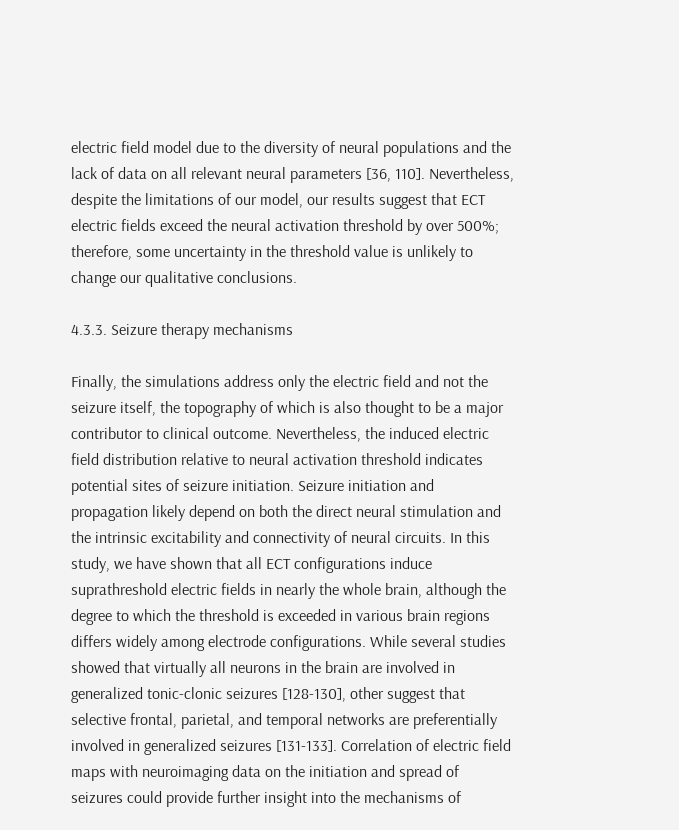electric field model due to the diversity of neural populations and the lack of data on all relevant neural parameters [36, 110]. Nevertheless, despite the limitations of our model, our results suggest that ECT electric fields exceed the neural activation threshold by over 500%; therefore, some uncertainty in the threshold value is unlikely to change our qualitative conclusions.

4.3.3. Seizure therapy mechanisms

Finally, the simulations address only the electric field and not the seizure itself, the topography of which is also thought to be a major contributor to clinical outcome. Nevertheless, the induced electric field distribution relative to neural activation threshold indicates potential sites of seizure initiation. Seizure initiation and propagation likely depend on both the direct neural stimulation and the intrinsic excitability and connectivity of neural circuits. In this study, we have shown that all ECT configurations induce suprathreshold electric fields in nearly the whole brain, although the degree to which the threshold is exceeded in various brain regions differs widely among electrode configurations. While several studies showed that virtually all neurons in the brain are involved in generalized tonic-clonic seizures [128-130], other suggest that selective frontal, parietal, and temporal networks are preferentially involved in generalized seizures [131-133]. Correlation of electric field maps with neuroimaging data on the initiation and spread of seizures could provide further insight into the mechanisms of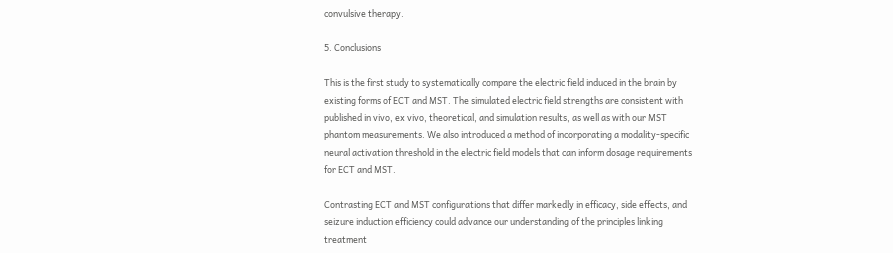convulsive therapy.

5. Conclusions

This is the first study to systematically compare the electric field induced in the brain by existing forms of ECT and MST. The simulated electric field strengths are consistent with published in vivo, ex vivo, theoretical, and simulation results, as well as with our MST phantom measurements. We also introduced a method of incorporating a modality-specific neural activation threshold in the electric field models that can inform dosage requirements for ECT and MST.

Contrasting ECT and MST configurations that differ markedly in efficacy, side effects, and seizure induction efficiency could advance our understanding of the principles linking treatment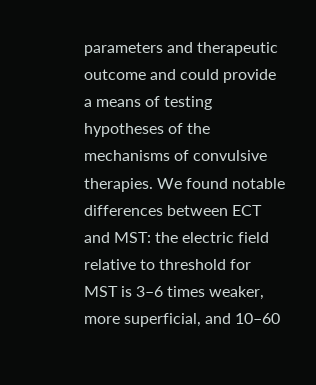parameters and therapeutic outcome and could provide a means of testing hypotheses of the mechanisms of convulsive therapies. We found notable differences between ECT and MST: the electric field relative to threshold for MST is 3–6 times weaker, more superficial, and 10–60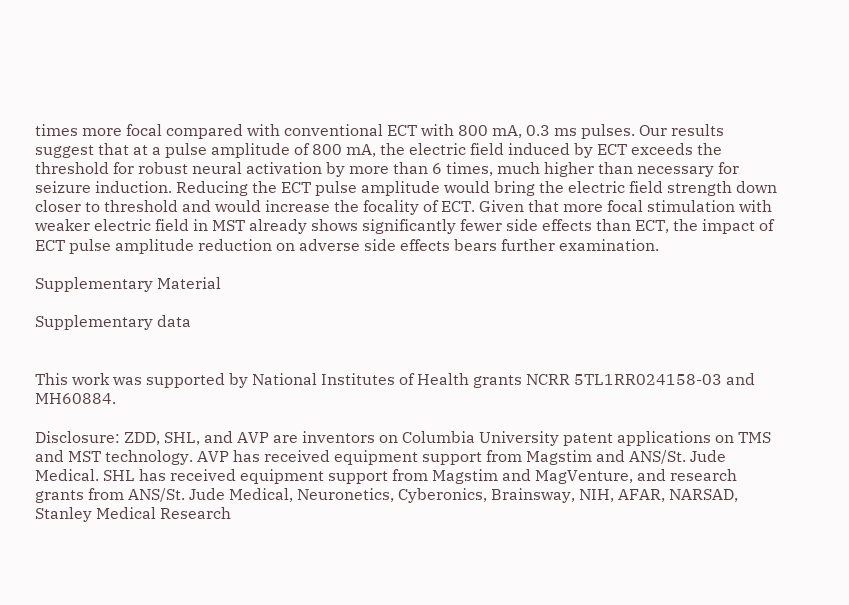times more focal compared with conventional ECT with 800 mA, 0.3 ms pulses. Our results suggest that at a pulse amplitude of 800 mA, the electric field induced by ECT exceeds the threshold for robust neural activation by more than 6 times, much higher than necessary for seizure induction. Reducing the ECT pulse amplitude would bring the electric field strength down closer to threshold and would increase the focality of ECT. Given that more focal stimulation with weaker electric field in MST already shows significantly fewer side effects than ECT, the impact of ECT pulse amplitude reduction on adverse side effects bears further examination.

Supplementary Material

Supplementary data


This work was supported by National Institutes of Health grants NCRR 5TL1RR024158-03 and MH60884.

Disclosure: ZDD, SHL, and AVP are inventors on Columbia University patent applications on TMS and MST technology. AVP has received equipment support from Magstim and ANS/St. Jude Medical. SHL has received equipment support from Magstim and MagVenture, and research grants from ANS/St. Jude Medical, Neuronetics, Cyberonics, Brainsway, NIH, AFAR, NARSAD, Stanley Medical Research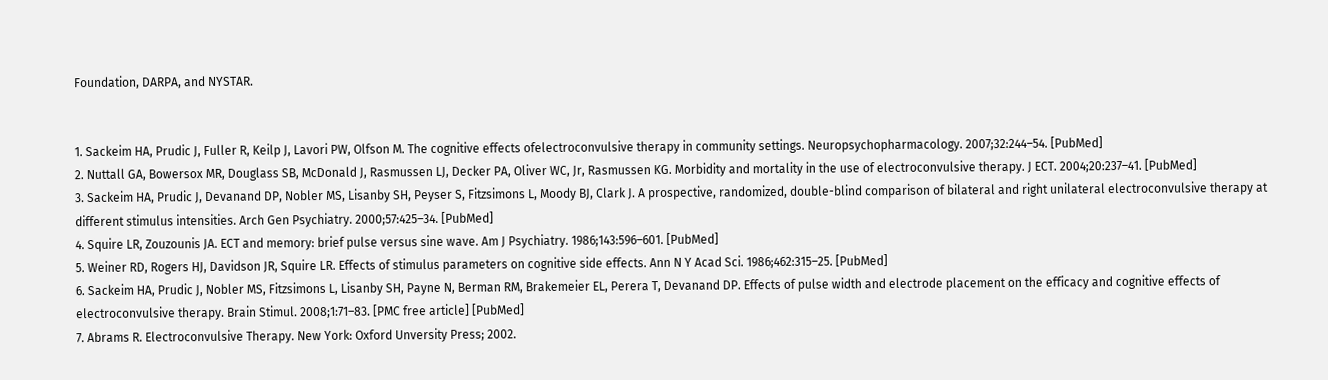Foundation, DARPA, and NYSTAR.


1. Sackeim HA, Prudic J, Fuller R, Keilp J, Lavori PW, Olfson M. The cognitive effects ofelectroconvulsive therapy in community settings. Neuropsychopharmacology. 2007;32:244–54. [PubMed]
2. Nuttall GA, Bowersox MR, Douglass SB, McDonald J, Rasmussen LJ, Decker PA, Oliver WC, Jr, Rasmussen KG. Morbidity and mortality in the use of electroconvulsive therapy. J ECT. 2004;20:237–41. [PubMed]
3. Sackeim HA, Prudic J, Devanand DP, Nobler MS, Lisanby SH, Peyser S, Fitzsimons L, Moody BJ, Clark J. A prospective, randomized, double-blind comparison of bilateral and right unilateral electroconvulsive therapy at different stimulus intensities. Arch Gen Psychiatry. 2000;57:425–34. [PubMed]
4. Squire LR, Zouzounis JA. ECT and memory: brief pulse versus sine wave. Am J Psychiatry. 1986;143:596–601. [PubMed]
5. Weiner RD, Rogers HJ, Davidson JR, Squire LR. Effects of stimulus parameters on cognitive side effects. Ann N Y Acad Sci. 1986;462:315–25. [PubMed]
6. Sackeim HA, Prudic J, Nobler MS, Fitzsimons L, Lisanby SH, Payne N, Berman RM, Brakemeier EL, Perera T, Devanand DP. Effects of pulse width and electrode placement on the efficacy and cognitive effects of electroconvulsive therapy. Brain Stimul. 2008;1:71–83. [PMC free article] [PubMed]
7. Abrams R. Electroconvulsive Therapy. New York: Oxford Unversity Press; 2002.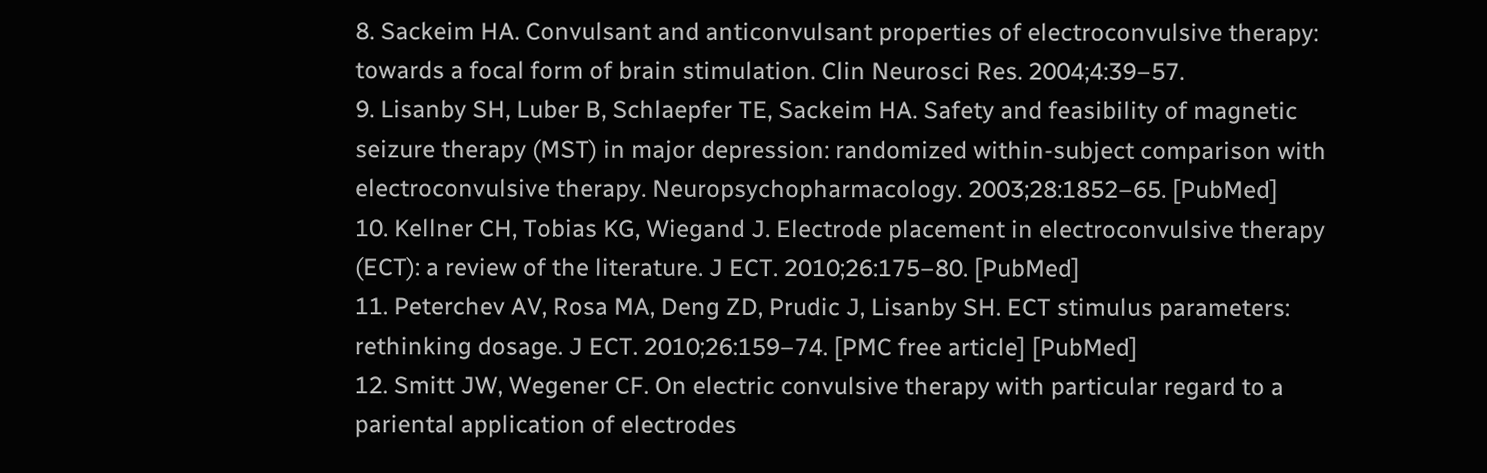8. Sackeim HA. Convulsant and anticonvulsant properties of electroconvulsive therapy: towards a focal form of brain stimulation. Clin Neurosci Res. 2004;4:39–57.
9. Lisanby SH, Luber B, Schlaepfer TE, Sackeim HA. Safety and feasibility of magnetic seizure therapy (MST) in major depression: randomized within-subject comparison with electroconvulsive therapy. Neuropsychopharmacology. 2003;28:1852–65. [PubMed]
10. Kellner CH, Tobias KG, Wiegand J. Electrode placement in electroconvulsive therapy (ECT): a review of the literature. J ECT. 2010;26:175–80. [PubMed]
11. Peterchev AV, Rosa MA, Deng ZD, Prudic J, Lisanby SH. ECT stimulus parameters: rethinking dosage. J ECT. 2010;26:159–74. [PMC free article] [PubMed]
12. Smitt JW, Wegener CF. On electric convulsive therapy with particular regard to a pariental application of electrodes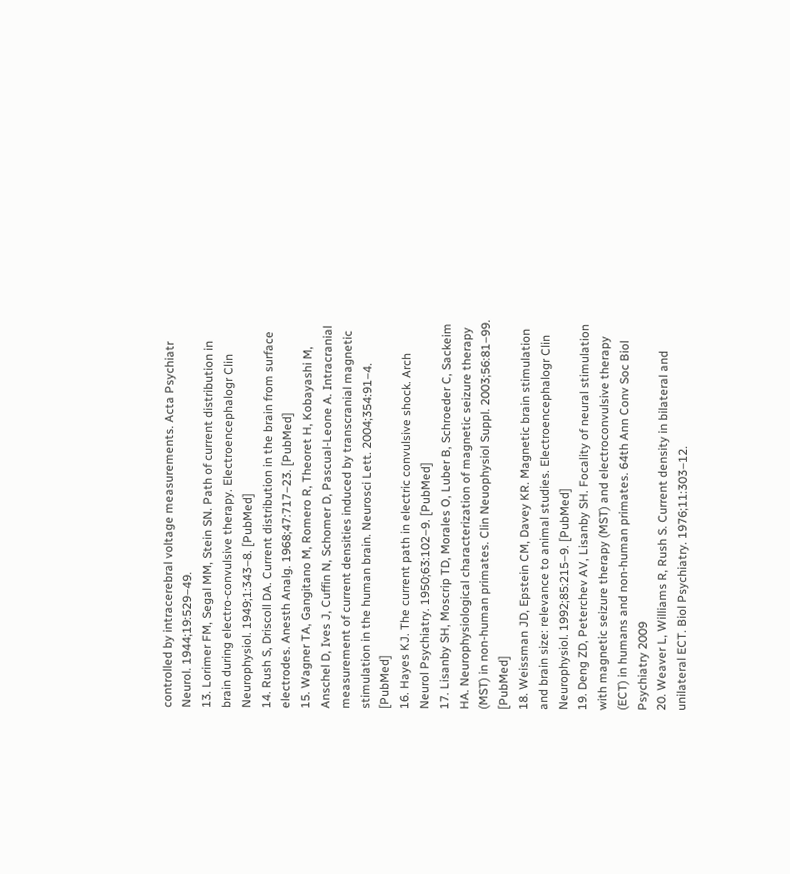controlled by intracerebral voltage measurements. Acta Psychiatr Neurol. 1944;19:529–49.
13. Lorimer FM, Segal MM, Stein SN. Path of current distribution in brain during electro-convulsive therapy. Electroencephalogr Clin Neurophysiol. 1949;1:343–8. [PubMed]
14. Rush S, Driscoll DA. Current distribution in the brain from surface electrodes. Anesth Analg. 1968;47:717–23. [PubMed]
15. Wagner TA, Gangitano M, Romero R, Theoret H, Kobayashi M, Anschel D, Ives J, Cuffin N, Schomer D, Pascual-Leone A. Intracranial measurement of current densities induced by transcranial magnetic stimulation in the human brain. Neurosci Lett. 2004;354:91–4. [PubMed]
16. Hayes KJ. The current path in electric convulsive shock. Arch Neurol Psychiatry. 1950;63:102–9. [PubMed]
17. Lisanby SH, Moscrip TD, Morales O, Luber B, Schroeder C, Sackeim HA. Neurophysiological characterization of magnetic seizure therapy (MST) in non-human primates. Clin Neuophysiol Suppl. 2003;56:81–99. [PubMed]
18. Weissman JD, Epstein CM, Davey KR. Magnetic brain stimulation and brain size: relevance to animal studies. Electroencephalogr Clin Neurophysiol. 1992;85:215–9. [PubMed]
19. Deng ZD, Peterchev AV, Lisanby SH. Focality of neural stimulation with magnetic seizure therapy (MST) and electroconvulsive therapy (ECT) in humans and non-human primates. 64th Ann Conv Soc Biol Psychiatry 2009
20. Weaver L, Williams R, Rush S. Current density in bilateral and unilateral ECT. Biol Psychiatry. 1976;11:303–12.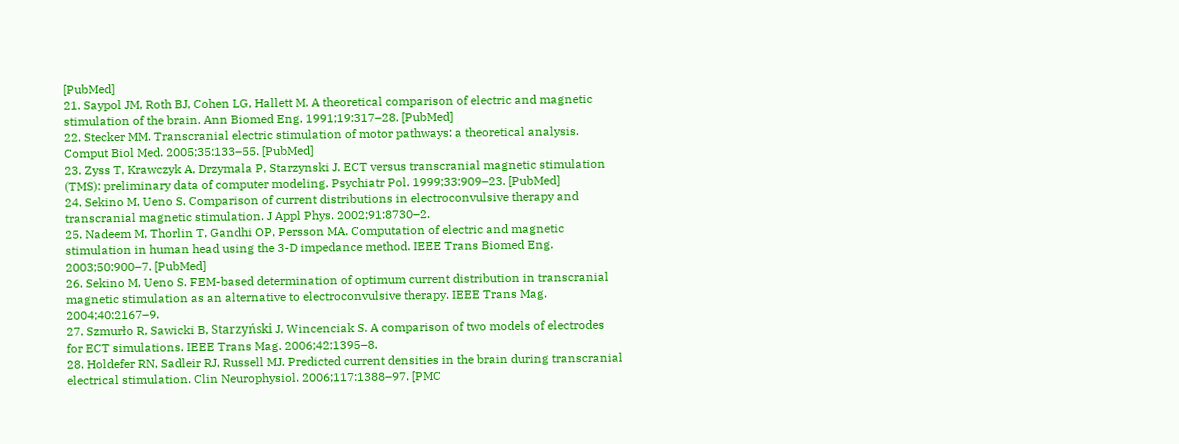[PubMed]
21. Saypol JM, Roth BJ, Cohen LG, Hallett M. A theoretical comparison of electric and magnetic stimulation of the brain. Ann Biomed Eng. 1991;19:317–28. [PubMed]
22. Stecker MM. Transcranial electric stimulation of motor pathways: a theoretical analysis. Comput Biol Med. 2005;35:133–55. [PubMed]
23. Zyss T, Krawczyk A, Drzymala P, Starzynski J. ECT versus transcranial magnetic stimulation (TMS): preliminary data of computer modeling. Psychiatr Pol. 1999;33:909–23. [PubMed]
24. Sekino M, Ueno S. Comparison of current distributions in electroconvulsive therapy and transcranial magnetic stimulation. J Appl Phys. 2002;91:8730–2.
25. Nadeem M, Thorlin T, Gandhi OP, Persson MA. Computation of electric and magnetic stimulation in human head using the 3-D impedance method. IEEE Trans Biomed Eng. 2003;50:900–7. [PubMed]
26. Sekino M, Ueno S. FEM-based determination of optimum current distribution in transcranial magnetic stimulation as an alternative to electroconvulsive therapy. IEEE Trans Mag. 2004;40:2167–9.
27. Szmurło R, Sawicki B, Starzyński J, Wincenciak S. A comparison of two models of electrodes for ECT simulations. IEEE Trans Mag. 2006;42:1395–8.
28. Holdefer RN, Sadleir RJ, Russell MJ. Predicted current densities in the brain during transcranial electrical stimulation. Clin Neurophysiol. 2006;117:1388–97. [PMC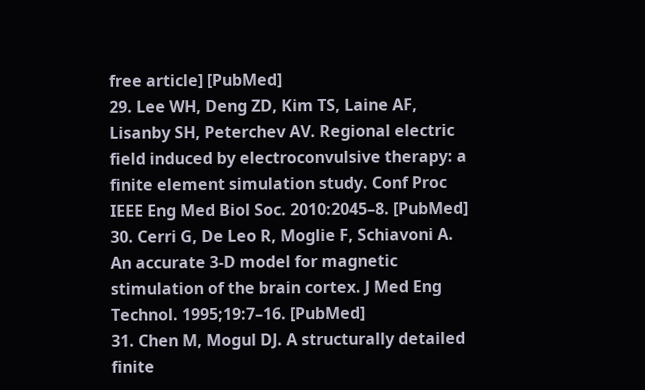free article] [PubMed]
29. Lee WH, Deng ZD, Kim TS, Laine AF, Lisanby SH, Peterchev AV. Regional electric field induced by electroconvulsive therapy: a finite element simulation study. Conf Proc IEEE Eng Med Biol Soc. 2010:2045–8. [PubMed]
30. Cerri G, De Leo R, Moglie F, Schiavoni A. An accurate 3-D model for magnetic stimulation of the brain cortex. J Med Eng Technol. 1995;19:7–16. [PubMed]
31. Chen M, Mogul DJ. A structurally detailed finite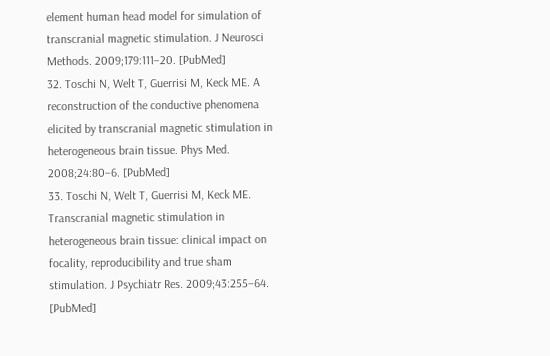element human head model for simulation of transcranial magnetic stimulation. J Neurosci Methods. 2009;179:111–20. [PubMed]
32. Toschi N, Welt T, Guerrisi M, Keck ME. A reconstruction of the conductive phenomena elicited by transcranial magnetic stimulation in heterogeneous brain tissue. Phys Med. 2008;24:80–6. [PubMed]
33. Toschi N, Welt T, Guerrisi M, Keck ME. Transcranial magnetic stimulation in heterogeneous brain tissue: clinical impact on focality, reproducibility and true sham stimulation. J Psychiatr Res. 2009;43:255–64. [PubMed]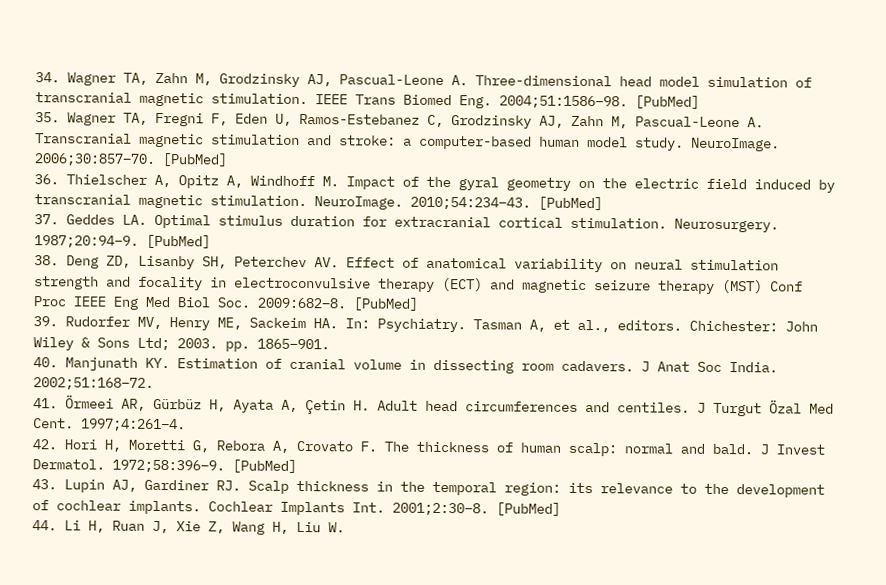34. Wagner TA, Zahn M, Grodzinsky AJ, Pascual-Leone A. Three-dimensional head model simulation of transcranial magnetic stimulation. IEEE Trans Biomed Eng. 2004;51:1586–98. [PubMed]
35. Wagner TA, Fregni F, Eden U, Ramos-Estebanez C, Grodzinsky AJ, Zahn M, Pascual-Leone A. Transcranial magnetic stimulation and stroke: a computer-based human model study. NeuroImage. 2006;30:857–70. [PubMed]
36. Thielscher A, Opitz A, Windhoff M. Impact of the gyral geometry on the electric field induced by transcranial magnetic stimulation. NeuroImage. 2010;54:234–43. [PubMed]
37. Geddes LA. Optimal stimulus duration for extracranial cortical stimulation. Neurosurgery. 1987;20:94–9. [PubMed]
38. Deng ZD, Lisanby SH, Peterchev AV. Effect of anatomical variability on neural stimulation strength and focality in electroconvulsive therapy (ECT) and magnetic seizure therapy (MST) Conf Proc IEEE Eng Med Biol Soc. 2009:682–8. [PubMed]
39. Rudorfer MV, Henry ME, Sackeim HA. In: Psychiatry. Tasman A, et al., editors. Chichester: John Wiley & Sons Ltd; 2003. pp. 1865–901.
40. Manjunath KY. Estimation of cranial volume in dissecting room cadavers. J Anat Soc India. 2002;51:168–72.
41. Örmeei AR, Gürbüz H, Ayata A, Çetin H. Adult head circumferences and centiles. J Turgut Özal Med Cent. 1997;4:261–4.
42. Hori H, Moretti G, Rebora A, Crovato F. The thickness of human scalp: normal and bald. J Invest Dermatol. 1972;58:396–9. [PubMed]
43. Lupin AJ, Gardiner RJ. Scalp thickness in the temporal region: its relevance to the development of cochlear implants. Cochlear Implants Int. 2001;2:30–8. [PubMed]
44. Li H, Ruan J, Xie Z, Wang H, Liu W.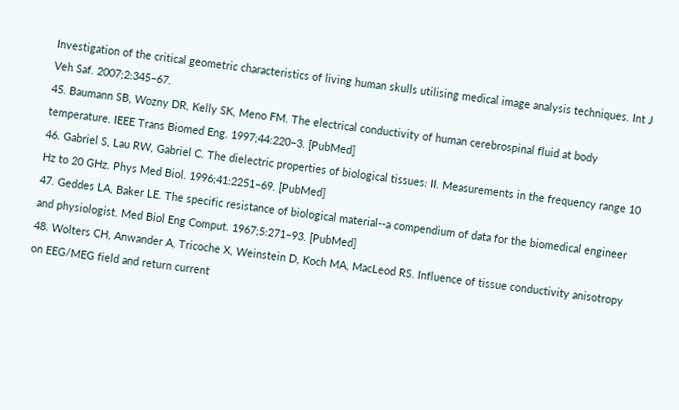Investigation of the critical geometric characteristics of living human skulls utilising medical image analysis techniques. Int J Veh Saf. 2007;2:345–67.
45. Baumann SB, Wozny DR, Kelly SK, Meno FM. The electrical conductivity of human cerebrospinal fluid at body temperature. IEEE Trans Biomed Eng. 1997;44:220–3. [PubMed]
46. Gabriel S, Lau RW, Gabriel C. The dielectric properties of biological tissues: II. Measurements in the frequency range 10 Hz to 20 GHz. Phys Med Biol. 1996;41:2251–69. [PubMed]
47. Geddes LA, Baker LE. The specific resistance of biological material--a compendium of data for the biomedical engineer and physiologist. Med Biol Eng Comput. 1967;5:271–93. [PubMed]
48. Wolters CH, Anwander A, Tricoche X, Weinstein D, Koch MA, MacLeod RS. Influence of tissue conductivity anisotropy on EEG/MEG field and return current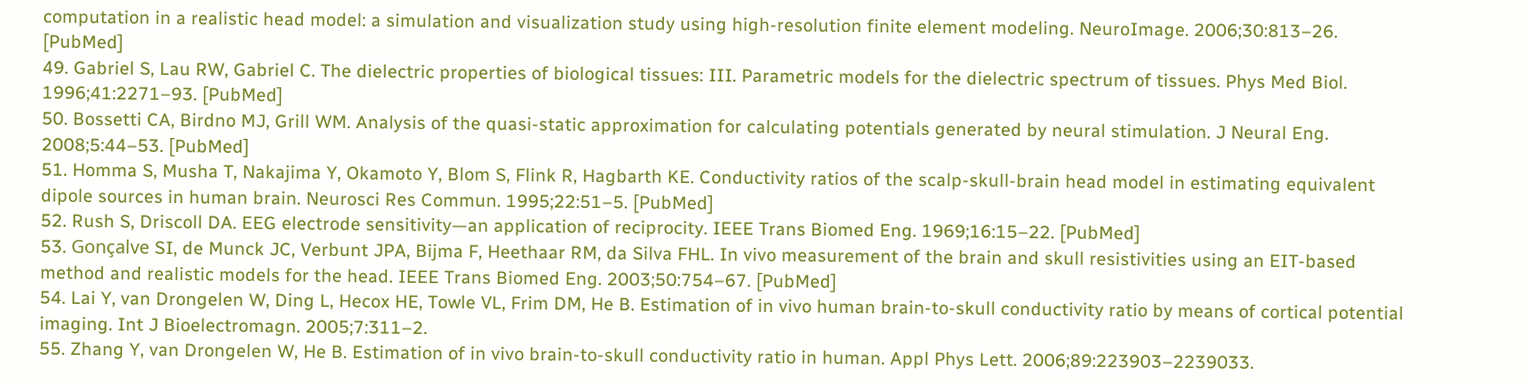computation in a realistic head model: a simulation and visualization study using high-resolution finite element modeling. NeuroImage. 2006;30:813–26. [PubMed]
49. Gabriel S, Lau RW, Gabriel C. The dielectric properties of biological tissues: III. Parametric models for the dielectric spectrum of tissues. Phys Med Biol. 1996;41:2271–93. [PubMed]
50. Bossetti CA, Birdno MJ, Grill WM. Analysis of the quasi-static approximation for calculating potentials generated by neural stimulation. J Neural Eng. 2008;5:44–53. [PubMed]
51. Homma S, Musha T, Nakajima Y, Okamoto Y, Blom S, Flink R, Hagbarth KE. Conductivity ratios of the scalp-skull-brain head model in estimating equivalent dipole sources in human brain. Neurosci Res Commun. 1995;22:51–5. [PubMed]
52. Rush S, Driscoll DA. EEG electrode sensitivity—an application of reciprocity. IEEE Trans Biomed Eng. 1969;16:15–22. [PubMed]
53. Gonçalve SI, de Munck JC, Verbunt JPA, Bijma F, Heethaar RM, da Silva FHL. In vivo measurement of the brain and skull resistivities using an EIT-based method and realistic models for the head. IEEE Trans Biomed Eng. 2003;50:754–67. [PubMed]
54. Lai Y, van Drongelen W, Ding L, Hecox HE, Towle VL, Frim DM, He B. Estimation of in vivo human brain-to-skull conductivity ratio by means of cortical potential imaging. Int J Bioelectromagn. 2005;7:311–2.
55. Zhang Y, van Drongelen W, He B. Estimation of in vivo brain-to-skull conductivity ratio in human. Appl Phys Lett. 2006;89:223903–2239033.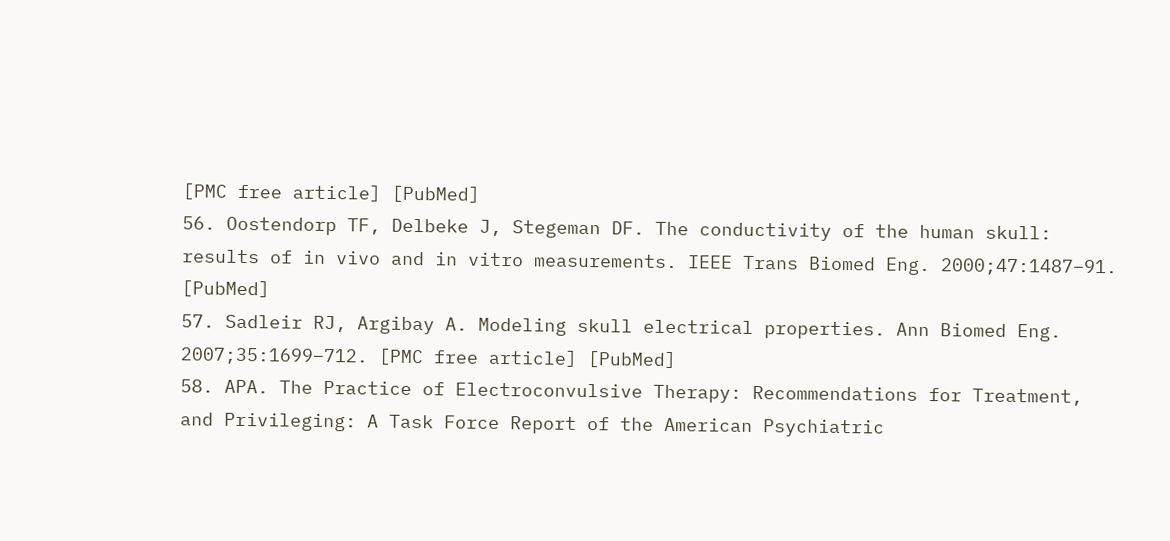[PMC free article] [PubMed]
56. Oostendorp TF, Delbeke J, Stegeman DF. The conductivity of the human skull: results of in vivo and in vitro measurements. IEEE Trans Biomed Eng. 2000;47:1487–91. [PubMed]
57. Sadleir RJ, Argibay A. Modeling skull electrical properties. Ann Biomed Eng. 2007;35:1699–712. [PMC free article] [PubMed]
58. APA. The Practice of Electroconvulsive Therapy: Recommendations for Treatment, and Privileging: A Task Force Report of the American Psychiatric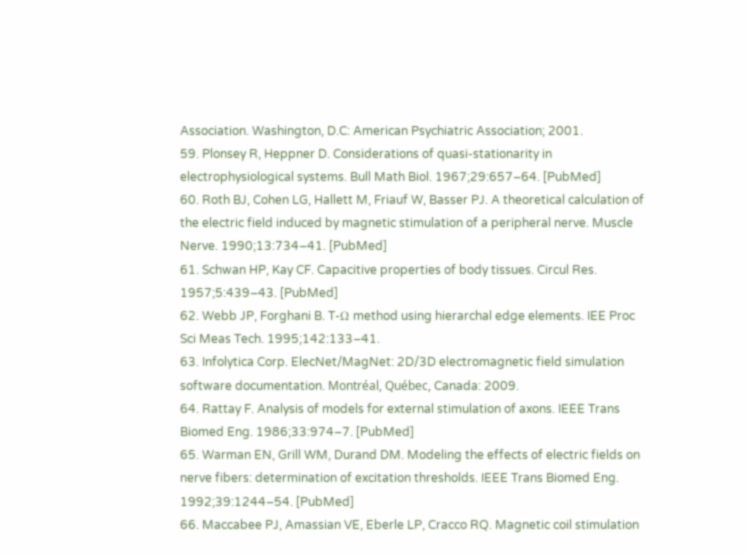Association. Washington, D.C: American Psychiatric Association; 2001.
59. Plonsey R, Heppner D. Considerations of quasi-stationarity in electrophysiological systems. Bull Math Biol. 1967;29:657–64. [PubMed]
60. Roth BJ, Cohen LG, Hallett M, Friauf W, Basser PJ. A theoretical calculation of the electric field induced by magnetic stimulation of a peripheral nerve. Muscle Nerve. 1990;13:734–41. [PubMed]
61. Schwan HP, Kay CF. Capacitive properties of body tissues. Circul Res. 1957;5:439–43. [PubMed]
62. Webb JP, Forghani B. T-Ω method using hierarchal edge elements. IEE Proc Sci Meas Tech. 1995;142:133–41.
63. Infolytica Corp. ElecNet/MagNet: 2D/3D electromagnetic field simulation software documentation. Montréal, Québec, Canada: 2009.
64. Rattay F. Analysis of models for external stimulation of axons. IEEE Trans Biomed Eng. 1986;33:974–7. [PubMed]
65. Warman EN, Grill WM, Durand DM. Modeling the effects of electric fields on nerve fibers: determination of excitation thresholds. IEEE Trans Biomed Eng. 1992;39:1244–54. [PubMed]
66. Maccabee PJ, Amassian VE, Eberle LP, Cracco RQ. Magnetic coil stimulation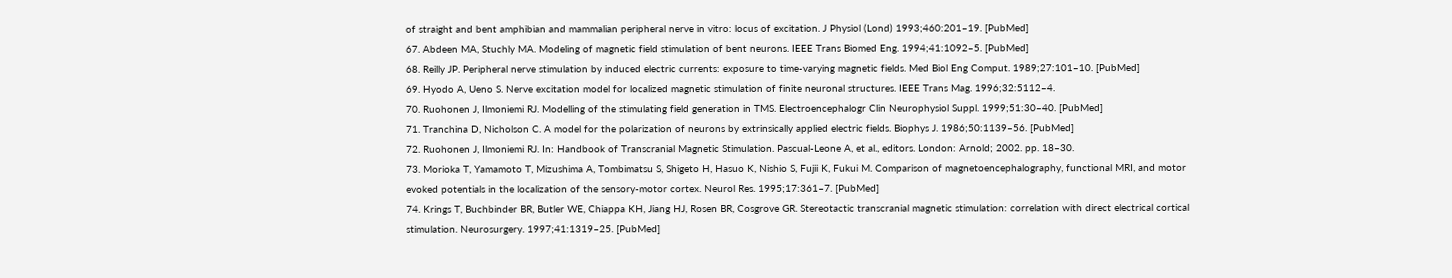of straight and bent amphibian and mammalian peripheral nerve in vitro: locus of excitation. J Physiol (Lond) 1993;460:201–19. [PubMed]
67. Abdeen MA, Stuchly MA. Modeling of magnetic field stimulation of bent neurons. IEEE Trans Biomed Eng. 1994;41:1092–5. [PubMed]
68. Reilly JP. Peripheral nerve stimulation by induced electric currents: exposure to time-varying magnetic fields. Med Biol Eng Comput. 1989;27:101–10. [PubMed]
69. Hyodo A, Ueno S. Nerve excitation model for localized magnetic stimulation of finite neuronal structures. IEEE Trans Mag. 1996;32:5112–4.
70. Ruohonen J, Ilmoniemi RJ. Modelling of the stimulating field generation in TMS. Electroencephalogr Clin Neurophysiol Suppl. 1999;51:30–40. [PubMed]
71. Tranchina D, Nicholson C. A model for the polarization of neurons by extrinsically applied electric fields. Biophys J. 1986;50:1139–56. [PubMed]
72. Ruohonen J, Ilmoniemi RJ. In: Handbook of Transcranial Magnetic Stimulation. Pascual-Leone A, et al., editors. London: Arnold; 2002. pp. 18–30.
73. Morioka T, Yamamoto T, Mizushima A, Tombimatsu S, Shigeto H, Hasuo K, Nishio S, Fujii K, Fukui M. Comparison of magnetoencephalography, functional MRI, and motor evoked potentials in the localization of the sensory-motor cortex. Neurol Res. 1995;17:361–7. [PubMed]
74. Krings T, Buchbinder BR, Butler WE, Chiappa KH, Jiang HJ, Rosen BR, Cosgrove GR. Stereotactic transcranial magnetic stimulation: correlation with direct electrical cortical stimulation. Neurosurgery. 1997;41:1319–25. [PubMed]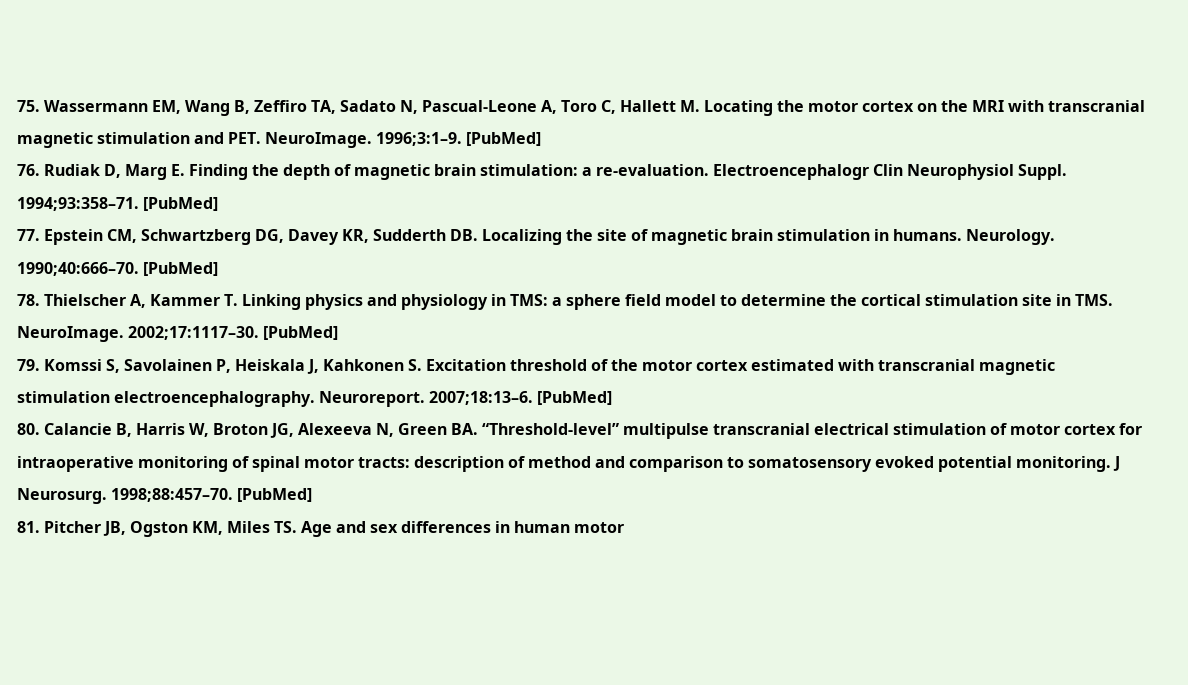75. Wassermann EM, Wang B, Zeffiro TA, Sadato N, Pascual-Leone A, Toro C, Hallett M. Locating the motor cortex on the MRI with transcranial magnetic stimulation and PET. NeuroImage. 1996;3:1–9. [PubMed]
76. Rudiak D, Marg E. Finding the depth of magnetic brain stimulation: a re-evaluation. Electroencephalogr Clin Neurophysiol Suppl. 1994;93:358–71. [PubMed]
77. Epstein CM, Schwartzberg DG, Davey KR, Sudderth DB. Localizing the site of magnetic brain stimulation in humans. Neurology. 1990;40:666–70. [PubMed]
78. Thielscher A, Kammer T. Linking physics and physiology in TMS: a sphere field model to determine the cortical stimulation site in TMS. NeuroImage. 2002;17:1117–30. [PubMed]
79. Komssi S, Savolainen P, Heiskala J, Kahkonen S. Excitation threshold of the motor cortex estimated with transcranial magnetic stimulation electroencephalography. Neuroreport. 2007;18:13–6. [PubMed]
80. Calancie B, Harris W, Broton JG, Alexeeva N, Green BA. “Threshold-level” multipulse transcranial electrical stimulation of motor cortex for intraoperative monitoring of spinal motor tracts: description of method and comparison to somatosensory evoked potential monitoring. J Neurosurg. 1998;88:457–70. [PubMed]
81. Pitcher JB, Ogston KM, Miles TS. Age and sex differences in human motor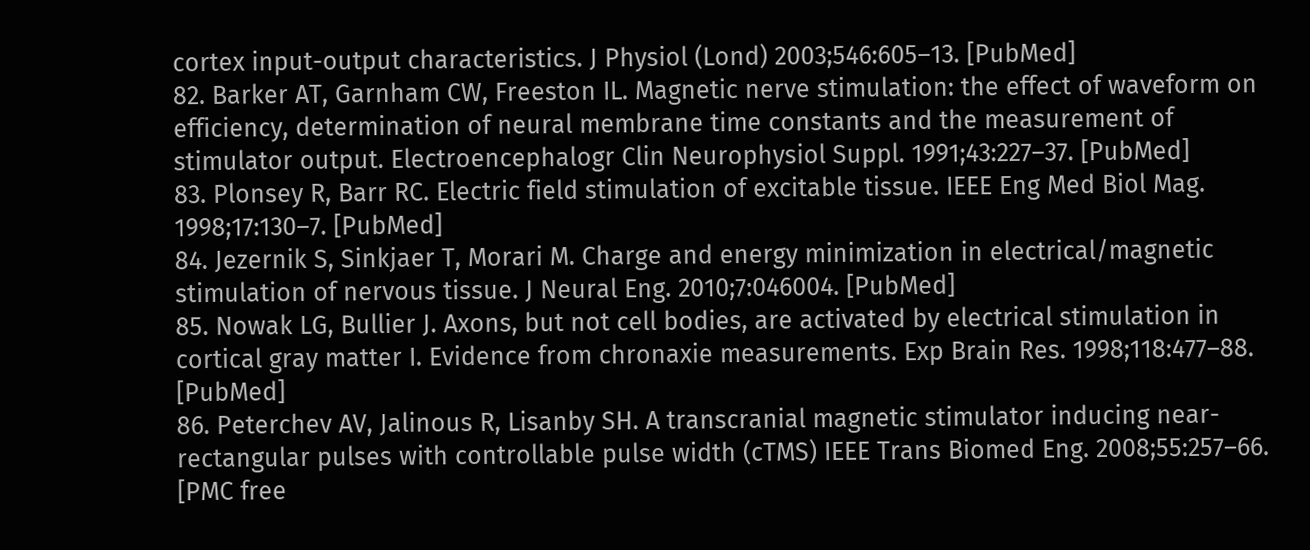cortex input-output characteristics. J Physiol (Lond) 2003;546:605–13. [PubMed]
82. Barker AT, Garnham CW, Freeston IL. Magnetic nerve stimulation: the effect of waveform on efficiency, determination of neural membrane time constants and the measurement of stimulator output. Electroencephalogr Clin Neurophysiol Suppl. 1991;43:227–37. [PubMed]
83. Plonsey R, Barr RC. Electric field stimulation of excitable tissue. IEEE Eng Med Biol Mag. 1998;17:130–7. [PubMed]
84. Jezernik S, Sinkjaer T, Morari M. Charge and energy minimization in electrical/magnetic stimulation of nervous tissue. J Neural Eng. 2010;7:046004. [PubMed]
85. Nowak LG, Bullier J. Axons, but not cell bodies, are activated by electrical stimulation in cortical gray matter I. Evidence from chronaxie measurements. Exp Brain Res. 1998;118:477–88. [PubMed]
86. Peterchev AV, Jalinous R, Lisanby SH. A transcranial magnetic stimulator inducing near-rectangular pulses with controllable pulse width (cTMS) IEEE Trans Biomed Eng. 2008;55:257–66. [PMC free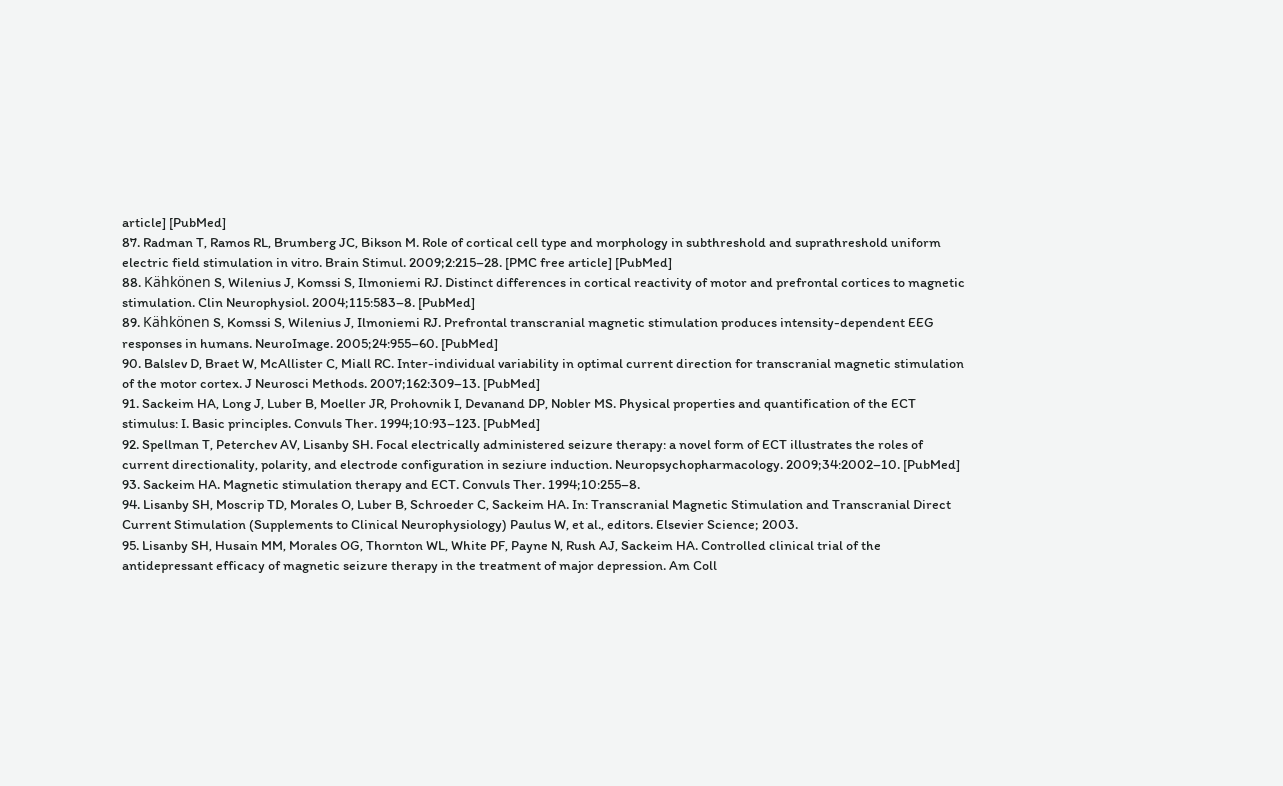article] [PubMed]
87. Radman T, Ramos RL, Brumberg JC, Bikson M. Role of cortical cell type and morphology in subthreshold and suprathreshold uniform electric field stimulation in vitro. Brain Stimul. 2009;2:215–28. [PMC free article] [PubMed]
88. Kähkönen S, Wilenius J, Komssi S, Ilmoniemi RJ. Distinct differences in cortical reactivity of motor and prefrontal cortices to magnetic stimulation. Clin Neurophysiol. 2004;115:583–8. [PubMed]
89. Kähkönen S, Komssi S, Wilenius J, Ilmoniemi RJ. Prefrontal transcranial magnetic stimulation produces intensity-dependent EEG responses in humans. NeuroImage. 2005;24:955–60. [PubMed]
90. Balslev D, Braet W, McAllister C, Miall RC. Inter-individual variability in optimal current direction for transcranial magnetic stimulation of the motor cortex. J Neurosci Methods. 2007;162:309–13. [PubMed]
91. Sackeim HA, Long J, Luber B, Moeller JR, Prohovnik I, Devanand DP, Nobler MS. Physical properties and quantification of the ECT stimulus: I. Basic principles. Convuls Ther. 1994;10:93–123. [PubMed]
92. Spellman T, Peterchev AV, Lisanby SH. Focal electrically administered seizure therapy: a novel form of ECT illustrates the roles of current directionality, polarity, and electrode configuration in seziure induction. Neuropsychopharmacology. 2009;34:2002–10. [PubMed]
93. Sackeim HA. Magnetic stimulation therapy and ECT. Convuls Ther. 1994;10:255–8.
94. Lisanby SH, Moscrip TD, Morales O, Luber B, Schroeder C, Sackeim HA. In: Transcranial Magnetic Stimulation and Transcranial Direct Current Stimulation (Supplements to Clinical Neurophysiology) Paulus W, et al., editors. Elsevier Science; 2003.
95. Lisanby SH, Husain MM, Morales OG, Thornton WL, White PF, Payne N, Rush AJ, Sackeim HA. Controlled clinical trial of the antidepressant efficacy of magnetic seizure therapy in the treatment of major depression. Am Coll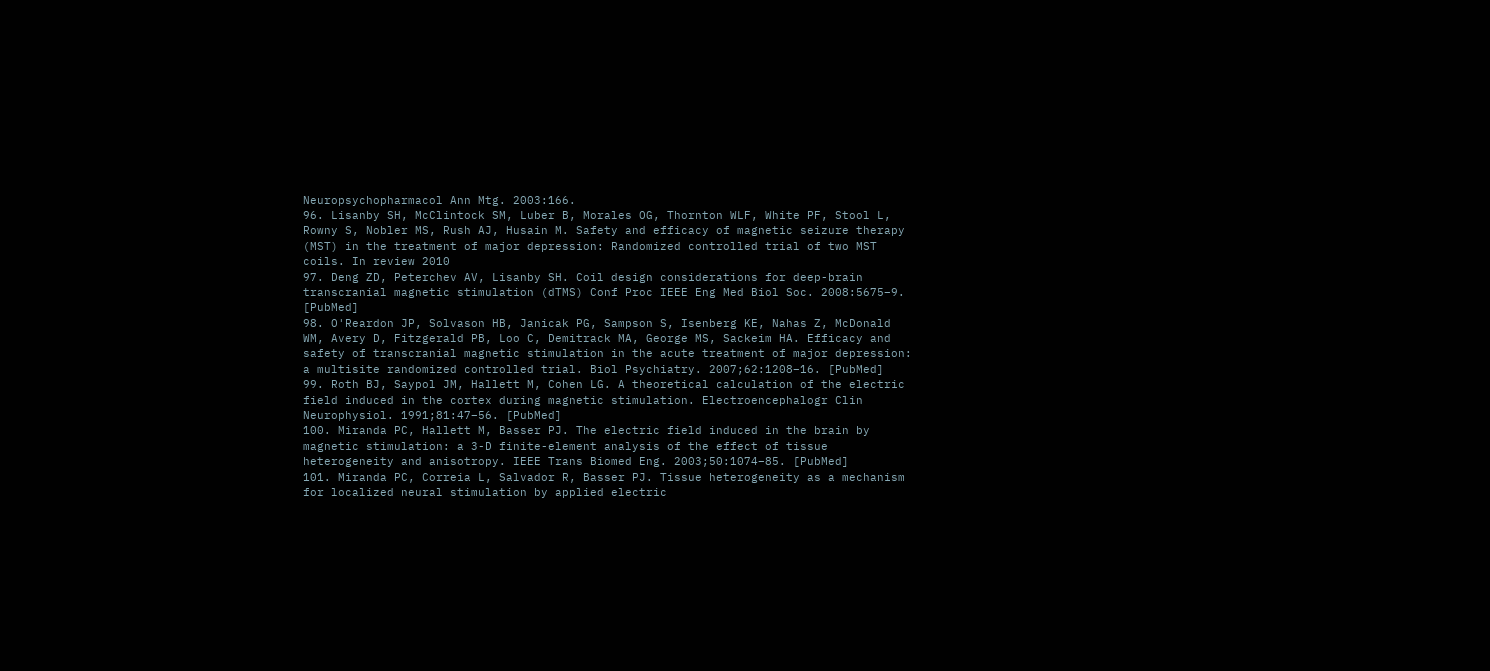Neuropsychopharmacol Ann Mtg. 2003:166.
96. Lisanby SH, McClintock SM, Luber B, Morales OG, Thornton WLF, White PF, Stool L, Rowny S, Nobler MS, Rush AJ, Husain M. Safety and efficacy of magnetic seizure therapy (MST) in the treatment of major depression: Randomized controlled trial of two MST coils. In review 2010
97. Deng ZD, Peterchev AV, Lisanby SH. Coil design considerations for deep-brain transcranial magnetic stimulation (dTMS) Conf Proc IEEE Eng Med Biol Soc. 2008:5675–9. [PubMed]
98. O'Reardon JP, Solvason HB, Janicak PG, Sampson S, Isenberg KE, Nahas Z, McDonald WM, Avery D, Fitzgerald PB, Loo C, Demitrack MA, George MS, Sackeim HA. Efficacy and safety of transcranial magnetic stimulation in the acute treatment of major depression: a multisite randomized controlled trial. Biol Psychiatry. 2007;62:1208–16. [PubMed]
99. Roth BJ, Saypol JM, Hallett M, Cohen LG. A theoretical calculation of the electric field induced in the cortex during magnetic stimulation. Electroencephalogr Clin Neurophysiol. 1991;81:47–56. [PubMed]
100. Miranda PC, Hallett M, Basser PJ. The electric field induced in the brain by magnetic stimulation: a 3-D finite-element analysis of the effect of tissue heterogeneity and anisotropy. IEEE Trans Biomed Eng. 2003;50:1074–85. [PubMed]
101. Miranda PC, Correia L, Salvador R, Basser PJ. Tissue heterogeneity as a mechanism for localized neural stimulation by applied electric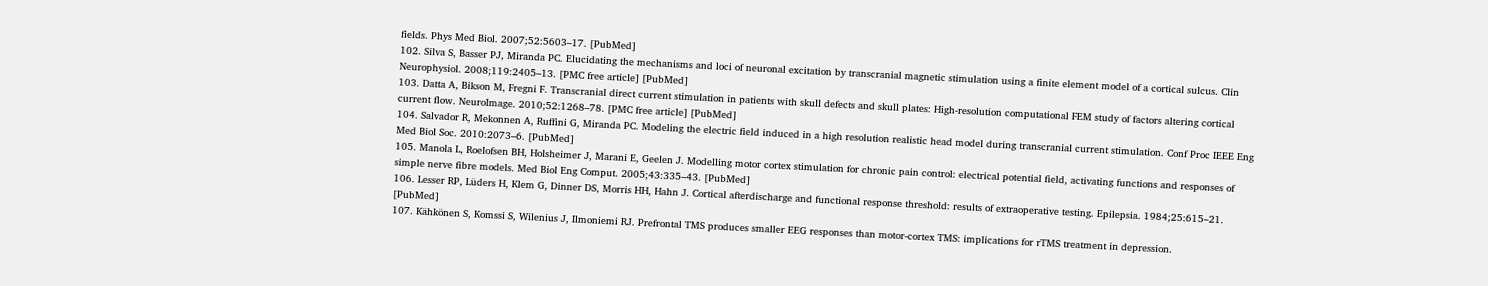fields. Phys Med Biol. 2007;52:5603–17. [PubMed]
102. Silva S, Basser PJ, Miranda PC. Elucidating the mechanisms and loci of neuronal excitation by transcranial magnetic stimulation using a finite element model of a cortical sulcus. Clin Neurophysiol. 2008;119:2405–13. [PMC free article] [PubMed]
103. Datta A, Bikson M, Fregni F. Transcranial direct current stimulation in patients with skull defects and skull plates: High-resolution computational FEM study of factors altering cortical current flow. NeuroImage. 2010;52:1268–78. [PMC free article] [PubMed]
104. Salvador R, Mekonnen A, Ruffini G, Miranda PC. Modeling the electric field induced in a high resolution realistic head model during transcranial current stimulation. Conf Proc IEEE Eng Med Biol Soc. 2010:2073–6. [PubMed]
105. Manola L, Roelofsen BH, Holsheimer J, Marani E, Geelen J. Modelling motor cortex stimulation for chronic pain control: electrical potential field, activating functions and responses of simple nerve fibre models. Med Biol Eng Comput. 2005;43:335–43. [PubMed]
106. Lesser RP, Lüders H, Klem G, Dinner DS, Morris HH, Hahn J. Cortical afterdischarge and functional response threshold: results of extraoperative testing. Epilepsia. 1984;25:615–21. [PubMed]
107. Kähkönen S, Komssi S, Wilenius J, Ilmoniemi RJ. Prefrontal TMS produces smaller EEG responses than motor-cortex TMS: implications for rTMS treatment in depression.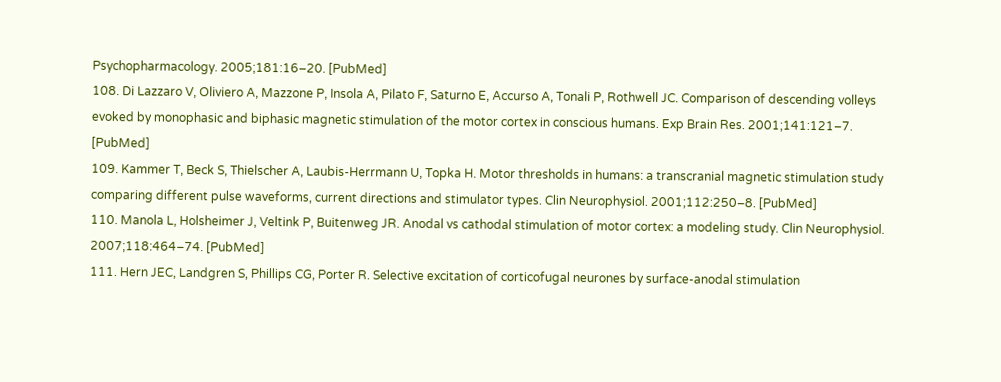Psychopharmacology. 2005;181:16–20. [PubMed]
108. Di Lazzaro V, Oliviero A, Mazzone P, Insola A, Pilato F, Saturno E, Accurso A, Tonali P, Rothwell JC. Comparison of descending volleys evoked by monophasic and biphasic magnetic stimulation of the motor cortex in conscious humans. Exp Brain Res. 2001;141:121–7. [PubMed]
109. Kammer T, Beck S, Thielscher A, Laubis-Herrmann U, Topka H. Motor thresholds in humans: a transcranial magnetic stimulation study comparing different pulse waveforms, current directions and stimulator types. Clin Neurophysiol. 2001;112:250–8. [PubMed]
110. Manola L, Holsheimer J, Veltink P, Buitenweg JR. Anodal vs cathodal stimulation of motor cortex: a modeling study. Clin Neurophysiol. 2007;118:464–74. [PubMed]
111. Hern JEC, Landgren S, Phillips CG, Porter R. Selective excitation of corticofugal neurones by surface-anodal stimulation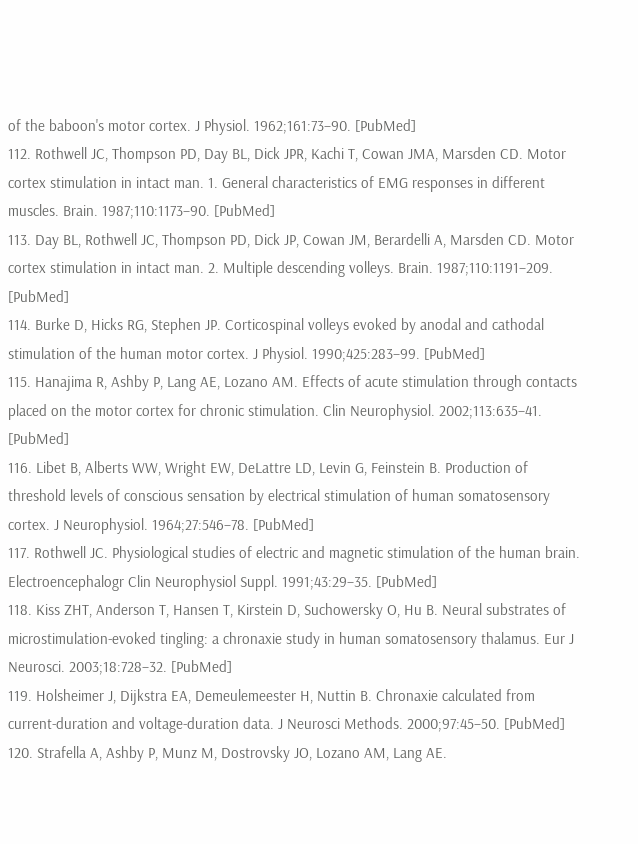of the baboon's motor cortex. J Physiol. 1962;161:73–90. [PubMed]
112. Rothwell JC, Thompson PD, Day BL, Dick JPR, Kachi T, Cowan JMA, Marsden CD. Motor cortex stimulation in intact man. 1. General characteristics of EMG responses in different muscles. Brain. 1987;110:1173–90. [PubMed]
113. Day BL, Rothwell JC, Thompson PD, Dick JP, Cowan JM, Berardelli A, Marsden CD. Motor cortex stimulation in intact man. 2. Multiple descending volleys. Brain. 1987;110:1191–209. [PubMed]
114. Burke D, Hicks RG, Stephen JP. Corticospinal volleys evoked by anodal and cathodal stimulation of the human motor cortex. J Physiol. 1990;425:283–99. [PubMed]
115. Hanajima R, Ashby P, Lang AE, Lozano AM. Effects of acute stimulation through contacts placed on the motor cortex for chronic stimulation. Clin Neurophysiol. 2002;113:635–41. [PubMed]
116. Libet B, Alberts WW, Wright EW, DeLattre LD, Levin G, Feinstein B. Production of threshold levels of conscious sensation by electrical stimulation of human somatosensory cortex. J Neurophysiol. 1964;27:546–78. [PubMed]
117. Rothwell JC. Physiological studies of electric and magnetic stimulation of the human brain. Electroencephalogr Clin Neurophysiol Suppl. 1991;43:29–35. [PubMed]
118. Kiss ZHT, Anderson T, Hansen T, Kirstein D, Suchowersky O, Hu B. Neural substrates of microstimulation-evoked tingling: a chronaxie study in human somatosensory thalamus. Eur J Neurosci. 2003;18:728–32. [PubMed]
119. Holsheimer J, Dijkstra EA, Demeulemeester H, Nuttin B. Chronaxie calculated from current-duration and voltage-duration data. J Neurosci Methods. 2000;97:45–50. [PubMed]
120. Strafella A, Ashby P, Munz M, Dostrovsky JO, Lozano AM, Lang AE.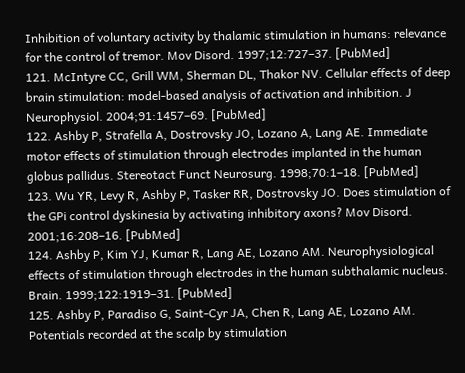Inhibition of voluntary activity by thalamic stimulation in humans: relevance for the control of tremor. Mov Disord. 1997;12:727–37. [PubMed]
121. McIntyre CC, Grill WM, Sherman DL, Thakor NV. Cellular effects of deep brain stimulation: model-based analysis of activation and inhibition. J Neurophysiol. 2004;91:1457–69. [PubMed]
122. Ashby P, Strafella A, Dostrovsky JO, Lozano A, Lang AE. Immediate motor effects of stimulation through electrodes implanted in the human globus pallidus. Stereotact Funct Neurosurg. 1998;70:1–18. [PubMed]
123. Wu YR, Levy R, Ashby P, Tasker RR, Dostrovsky JO. Does stimulation of the GPi control dyskinesia by activating inhibitory axons? Mov Disord. 2001;16:208–16. [PubMed]
124. Ashby P, Kim YJ, Kumar R, Lang AE, Lozano AM. Neurophysiological effects of stimulation through electrodes in the human subthalamic nucleus. Brain. 1999;122:1919–31. [PubMed]
125. Ashby P, Paradiso G, Saint-Cyr JA, Chen R, Lang AE, Lozano AM. Potentials recorded at the scalp by stimulation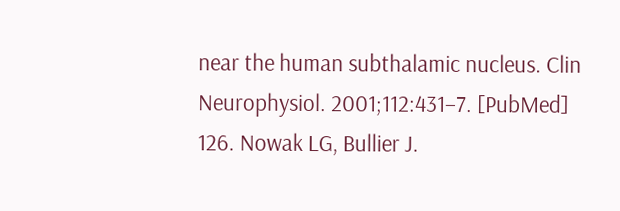near the human subthalamic nucleus. Clin Neurophysiol. 2001;112:431–7. [PubMed]
126. Nowak LG, Bullier J.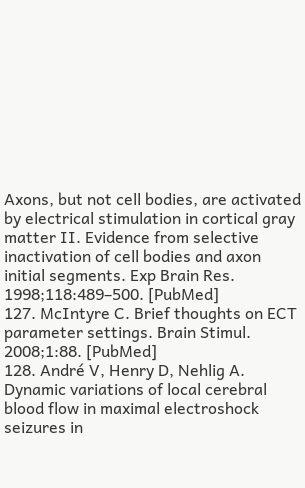Axons, but not cell bodies, are activated by electrical stimulation in cortical gray matter II. Evidence from selective inactivation of cell bodies and axon initial segments. Exp Brain Res. 1998;118:489–500. [PubMed]
127. McIntyre C. Brief thoughts on ECT parameter settings. Brain Stimul. 2008;1:88. [PubMed]
128. André V, Henry D, Nehlig A. Dynamic variations of local cerebral blood flow in maximal electroshock seizures in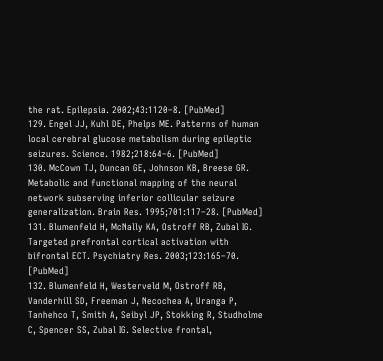the rat. Epilepsia. 2002;43:1120–8. [PubMed]
129. Engel JJ, Kuhl DE, Phelps ME. Patterns of human local cerebral glucose metabolism during epileptic seizures. Science. 1982;218:64–6. [PubMed]
130. McCown TJ, Duncan GE, Johnson KB, Breese GR. Metabolic and functional mapping of the neural network subserving inferior collicular seizure generalization. Brain Res. 1995;701:117–28. [PubMed]
131. Blumenfeld H, McNally KA, Ostroff RB, Zubal IG. Targeted prefrontal cortical activation with bifrontal ECT. Psychiatry Res. 2003;123:165–70. [PubMed]
132. Blumenfeld H, Westerveld M, Ostroff RB, Vanderhill SD, Freeman J, Necochea A, Uranga P, Tanhehco T, Smith A, Seibyl JP, Stokking R, Studholme C, Spencer SS, Zubal IG. Selective frontal,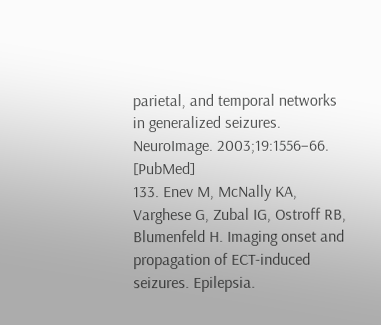parietal, and temporal networks in generalized seizures. NeuroImage. 2003;19:1556–66. [PubMed]
133. Enev M, McNally KA, Varghese G, Zubal IG, Ostroff RB, Blumenfeld H. Imaging onset and propagation of ECT-induced seizures. Epilepsia.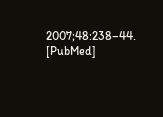2007;48:238–44. [PubMed]